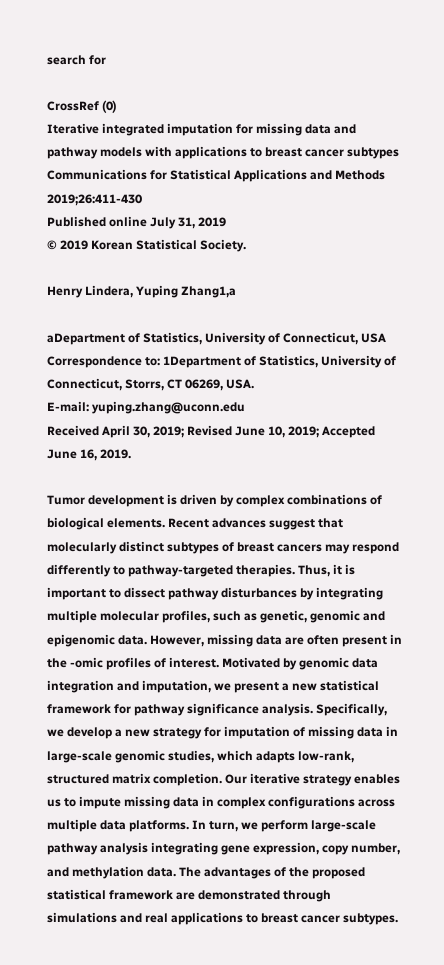search for

CrossRef (0)
Iterative integrated imputation for missing data and pathway models with applications to breast cancer subtypes
Communications for Statistical Applications and Methods 2019;26:411-430
Published online July 31, 2019
© 2019 Korean Statistical Society.

Henry Lindera, Yuping Zhang1,a

aDepartment of Statistics, University of Connecticut, USA
Correspondence to: 1Department of Statistics, University of Connecticut, Storrs, CT 06269, USA.
E-mail: yuping.zhang@uconn.edu
Received April 30, 2019; Revised June 10, 2019; Accepted June 16, 2019.

Tumor development is driven by complex combinations of biological elements. Recent advances suggest that molecularly distinct subtypes of breast cancers may respond differently to pathway-targeted therapies. Thus, it is important to dissect pathway disturbances by integrating multiple molecular profiles, such as genetic, genomic and epigenomic data. However, missing data are often present in the -omic profiles of interest. Motivated by genomic data integration and imputation, we present a new statistical framework for pathway significance analysis. Specifically, we develop a new strategy for imputation of missing data in large-scale genomic studies, which adapts low-rank, structured matrix completion. Our iterative strategy enables us to impute missing data in complex configurations across multiple data platforms. In turn, we perform large-scale pathway analysis integrating gene expression, copy number, and methylation data. The advantages of the proposed statistical framework are demonstrated through simulations and real applications to breast cancer subtypes.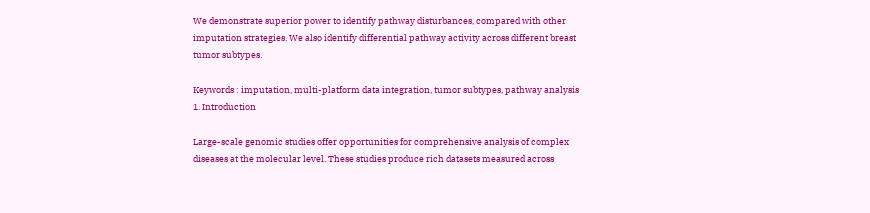We demonstrate superior power to identify pathway disturbances, compared with other imputation strategies. We also identify differential pathway activity across different breast tumor subtypes.

Keywords : imputation, multi-platform data integration, tumor subtypes, pathway analysis
1. Introduction

Large-scale genomic studies offer opportunities for comprehensive analysis of complex diseases at the molecular level. These studies produce rich datasets measured across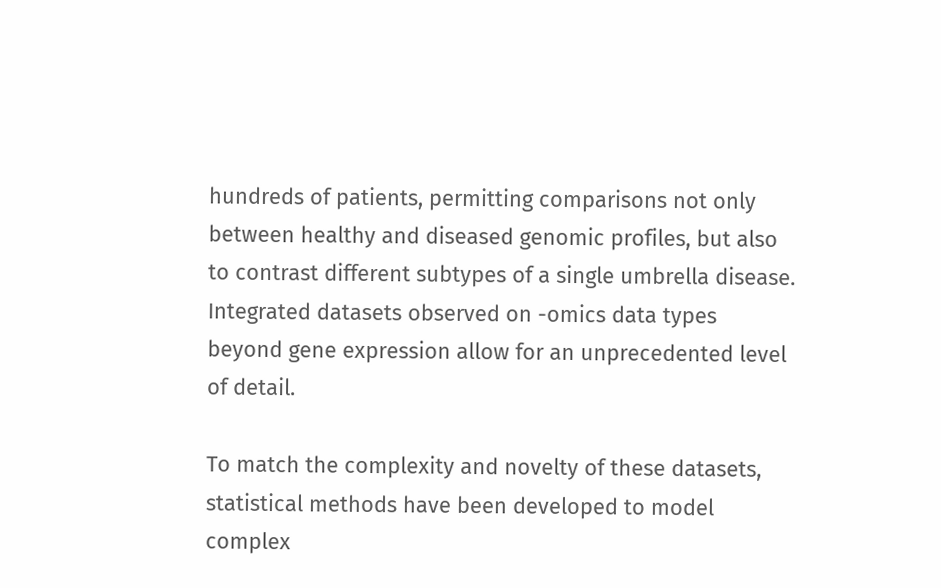hundreds of patients, permitting comparisons not only between healthy and diseased genomic profiles, but also to contrast different subtypes of a single umbrella disease. Integrated datasets observed on -omics data types beyond gene expression allow for an unprecedented level of detail.

To match the complexity and novelty of these datasets, statistical methods have been developed to model complex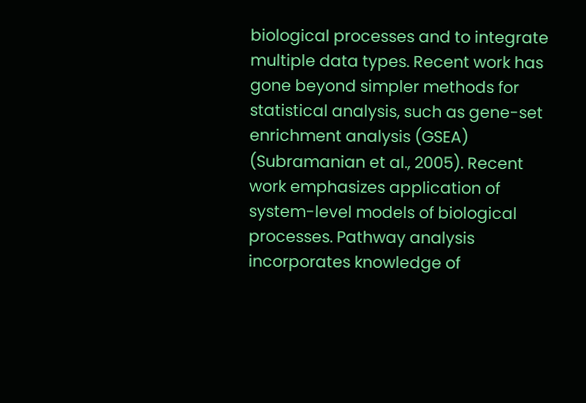biological processes and to integrate multiple data types. Recent work has gone beyond simpler methods for statistical analysis, such as gene-set enrichment analysis (GSEA) (Subramanian et al., 2005). Recent work emphasizes application of system-level models of biological processes. Pathway analysis incorporates knowledge of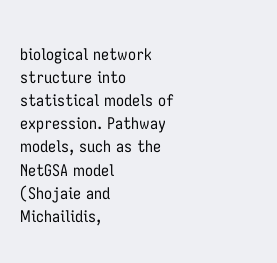biological network structure into statistical models of expression. Pathway models, such as the NetGSA model (Shojaie and Michailidis,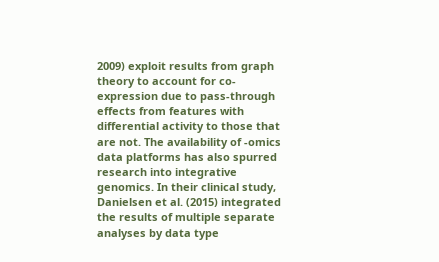2009) exploit results from graph theory to account for co-expression due to pass-through effects from features with differential activity to those that are not. The availability of -omics data platforms has also spurred research into integrative genomics. In their clinical study, Danielsen et al. (2015) integrated the results of multiple separate analyses by data type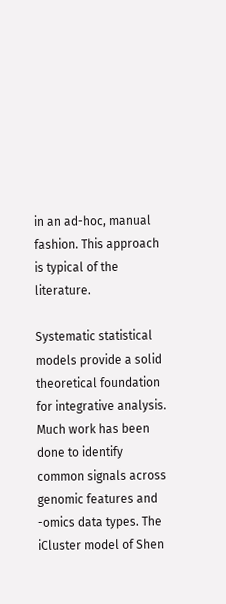in an ad-hoc, manual fashion. This approach is typical of the literature.

Systematic statistical models provide a solid theoretical foundation for integrative analysis. Much work has been done to identify common signals across genomic features and -omics data types. The iCluster model of Shen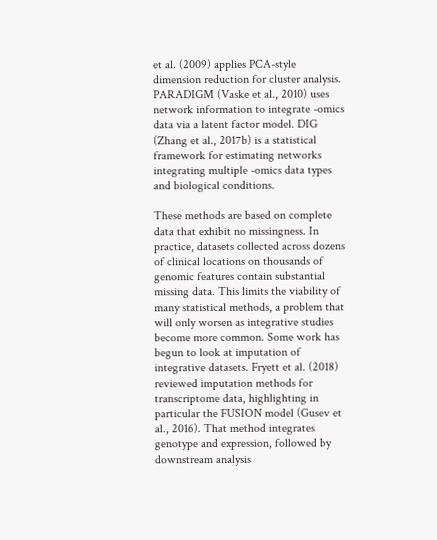et al. (2009) applies PCA-style dimension reduction for cluster analysis. PARADIGM (Vaske et al., 2010) uses network information to integrate -omics data via a latent factor model. DIG (Zhang et al., 2017b) is a statistical framework for estimating networks integrating multiple -omics data types and biological conditions.

These methods are based on complete data that exhibit no missingness. In practice, datasets collected across dozens of clinical locations on thousands of genomic features contain substantial missing data. This limits the viability of many statistical methods, a problem that will only worsen as integrative studies become more common. Some work has begun to look at imputation of integrative datasets. Fryett et al. (2018) reviewed imputation methods for transcriptome data, highlighting in particular the FUSION model (Gusev et al., 2016). That method integrates genotype and expression, followed by downstream analysis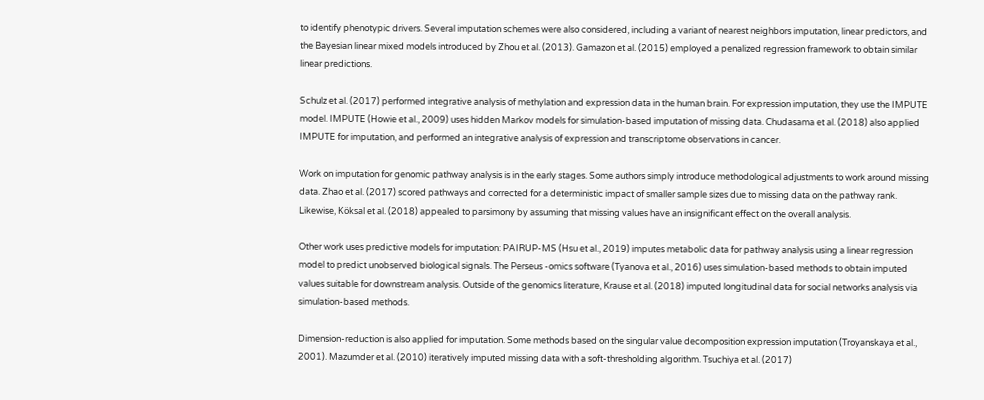to identify phenotypic drivers. Several imputation schemes were also considered, including a variant of nearest neighbors imputation, linear predictors, and the Bayesian linear mixed models introduced by Zhou et al. (2013). Gamazon et al. (2015) employed a penalized regression framework to obtain similar linear predictions.

Schulz et al. (2017) performed integrative analysis of methylation and expression data in the human brain. For expression imputation, they use the IMPUTE model. IMPUTE (Howie et al., 2009) uses hidden Markov models for simulation-based imputation of missing data. Chudasama et al. (2018) also applied IMPUTE for imputation, and performed an integrative analysis of expression and transcriptome observations in cancer.

Work on imputation for genomic pathway analysis is in the early stages. Some authors simply introduce methodological adjustments to work around missing data. Zhao et al. (2017) scored pathways and corrected for a deterministic impact of smaller sample sizes due to missing data on the pathway rank. Likewise, Köksal et al. (2018) appealed to parsimony by assuming that missing values have an insignificant effect on the overall analysis.

Other work uses predictive models for imputation: PAIRUP-MS (Hsu et al., 2019) imputes metabolic data for pathway analysis using a linear regression model to predict unobserved biological signals. The Perseus -omics software (Tyanova et al., 2016) uses simulation-based methods to obtain imputed values suitable for downstream analysis. Outside of the genomics literature, Krause et al. (2018) imputed longitudinal data for social networks analysis via simulation-based methods.

Dimension-reduction is also applied for imputation. Some methods based on the singular value decomposition expression imputation (Troyanskaya et al., 2001). Mazumder et al. (2010) iteratively imputed missing data with a soft-thresholding algorithm. Tsuchiya et al. (2017)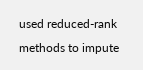used reduced-rank methods to impute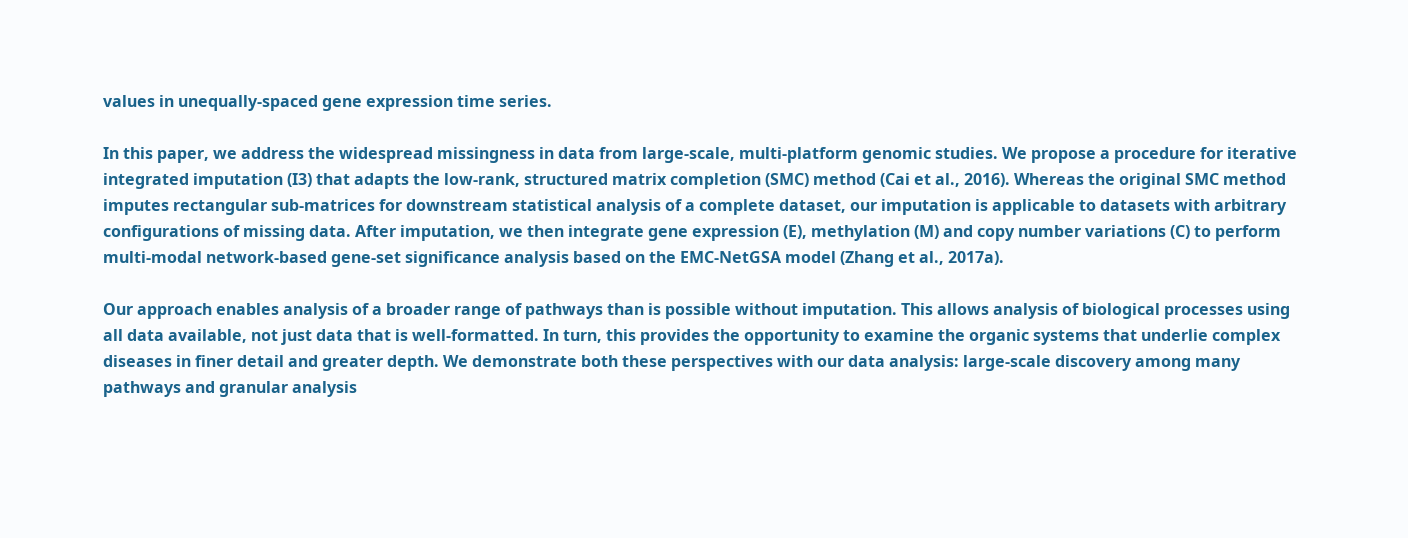values in unequally-spaced gene expression time series.

In this paper, we address the widespread missingness in data from large-scale, multi-platform genomic studies. We propose a procedure for iterative integrated imputation (I3) that adapts the low-rank, structured matrix completion (SMC) method (Cai et al., 2016). Whereas the original SMC method imputes rectangular sub-matrices for downstream statistical analysis of a complete dataset, our imputation is applicable to datasets with arbitrary configurations of missing data. After imputation, we then integrate gene expression (E), methylation (M) and copy number variations (C) to perform multi-modal network-based gene-set significance analysis based on the EMC-NetGSA model (Zhang et al., 2017a).

Our approach enables analysis of a broader range of pathways than is possible without imputation. This allows analysis of biological processes using all data available, not just data that is well-formatted. In turn, this provides the opportunity to examine the organic systems that underlie complex diseases in finer detail and greater depth. We demonstrate both these perspectives with our data analysis: large-scale discovery among many pathways and granular analysis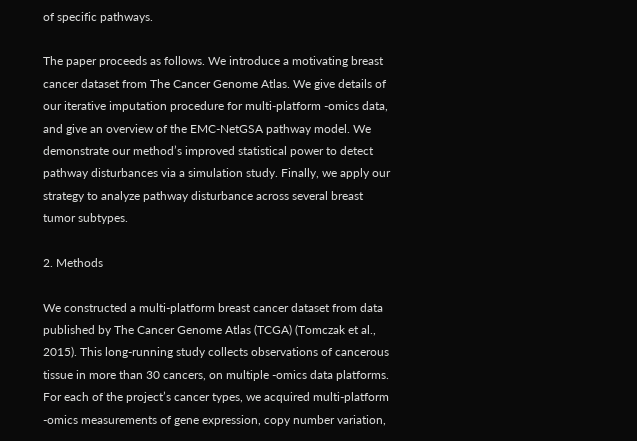of specific pathways.

The paper proceeds as follows. We introduce a motivating breast cancer dataset from The Cancer Genome Atlas. We give details of our iterative imputation procedure for multi-platform -omics data, and give an overview of the EMC-NetGSA pathway model. We demonstrate our method’s improved statistical power to detect pathway disturbances via a simulation study. Finally, we apply our strategy to analyze pathway disturbance across several breast tumor subtypes.

2. Methods

We constructed a multi-platform breast cancer dataset from data published by The Cancer Genome Atlas (TCGA) (Tomczak et al., 2015). This long-running study collects observations of cancerous tissue in more than 30 cancers, on multiple -omics data platforms. For each of the project’s cancer types, we acquired multi-platform -omics measurements of gene expression, copy number variation,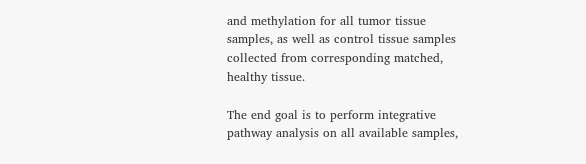and methylation for all tumor tissue samples, as well as control tissue samples collected from corresponding matched, healthy tissue.

The end goal is to perform integrative pathway analysis on all available samples,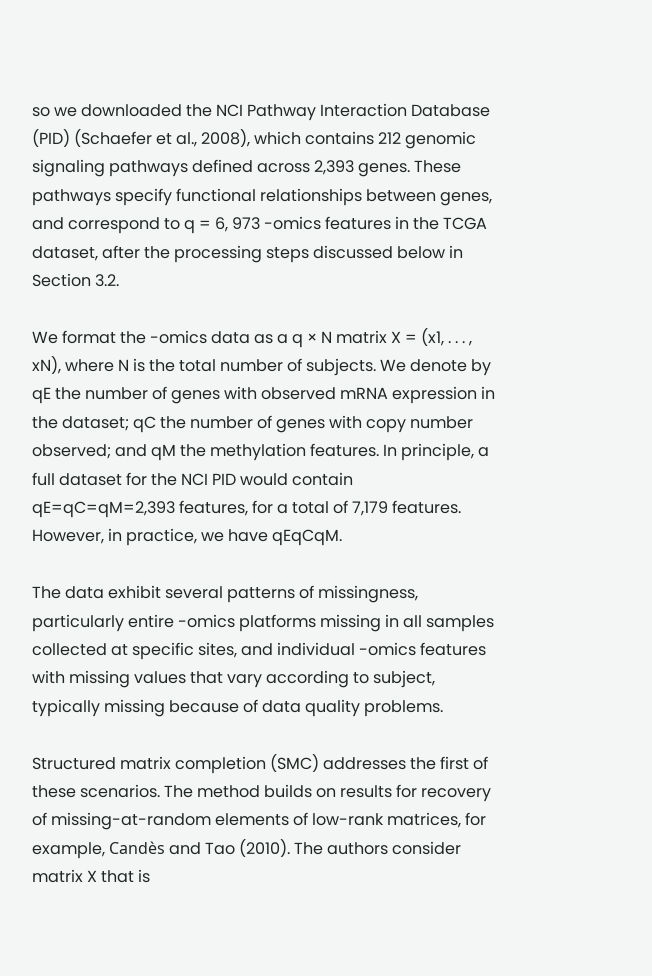so we downloaded the NCI Pathway Interaction Database (PID) (Schaefer et al., 2008), which contains 212 genomic signaling pathways defined across 2,393 genes. These pathways specify functional relationships between genes, and correspond to q = 6, 973 -omics features in the TCGA dataset, after the processing steps discussed below in Section 3.2.

We format the -omics data as a q × N matrix X = (x1, . . . , xN), where N is the total number of subjects. We denote by qE the number of genes with observed mRNA expression in the dataset; qC the number of genes with copy number observed; and qM the methylation features. In principle, a full dataset for the NCI PID would contain qE=qC=qM=2,393 features, for a total of 7,179 features. However, in practice, we have qEqCqM.

The data exhibit several patterns of missingness, particularly entire -omics platforms missing in all samples collected at specific sites, and individual -omics features with missing values that vary according to subject, typically missing because of data quality problems.

Structured matrix completion (SMC) addresses the first of these scenarios. The method builds on results for recovery of missing-at-random elements of low-rank matrices, for example, Candès and Tao (2010). The authors consider matrix X that is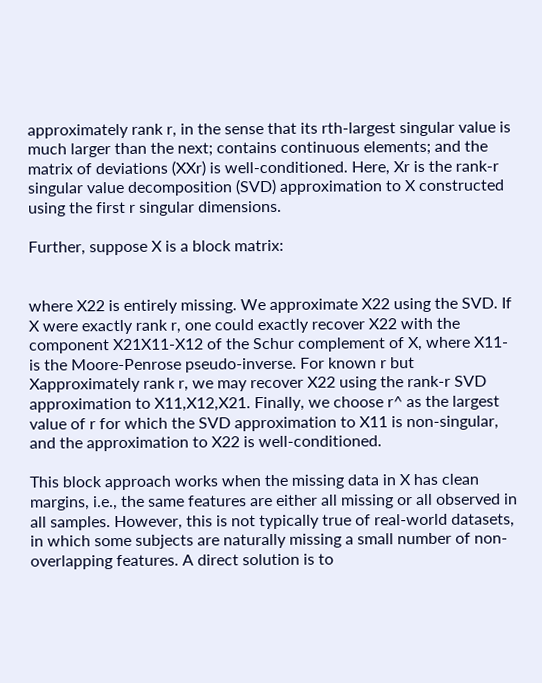approximately rank r, in the sense that its rth-largest singular value is much larger than the next; contains continuous elements; and the matrix of deviations (XXr) is well-conditioned. Here, Xr is the rank-r singular value decomposition (SVD) approximation to X constructed using the first r singular dimensions.

Further, suppose X is a block matrix:


where X22 is entirely missing. We approximate X22 using the SVD. If X were exactly rank r, one could exactly recover X22 with the component X21X11-X12 of the Schur complement of X, where X11- is the Moore-Penrose pseudo-inverse. For known r but Xapproximately rank r, we may recover X22 using the rank-r SVD approximation to X11,X12,X21. Finally, we choose r^ as the largest value of r for which the SVD approximation to X11 is non-singular, and the approximation to X22 is well-conditioned.

This block approach works when the missing data in X has clean margins, i.e., the same features are either all missing or all observed in all samples. However, this is not typically true of real-world datasets, in which some subjects are naturally missing a small number of non-overlapping features. A direct solution is to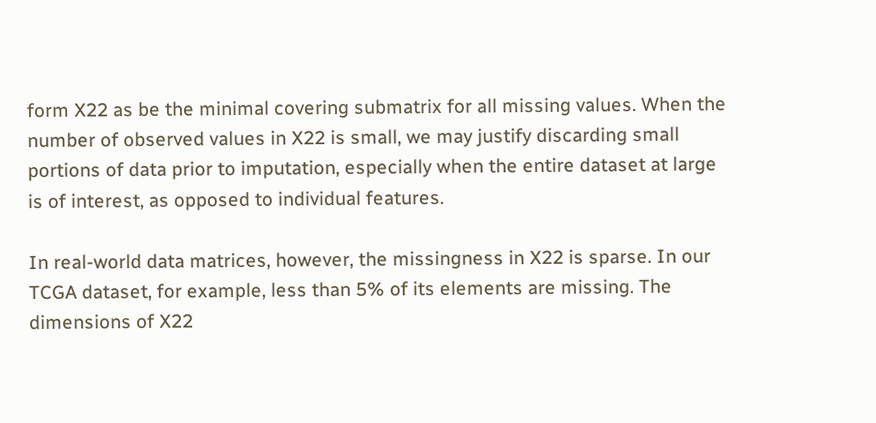form X22 as be the minimal covering submatrix for all missing values. When the number of observed values in X22 is small, we may justify discarding small portions of data prior to imputation, especially when the entire dataset at large is of interest, as opposed to individual features.

In real-world data matrices, however, the missingness in X22 is sparse. In our TCGA dataset, for example, less than 5% of its elements are missing. The dimensions of X22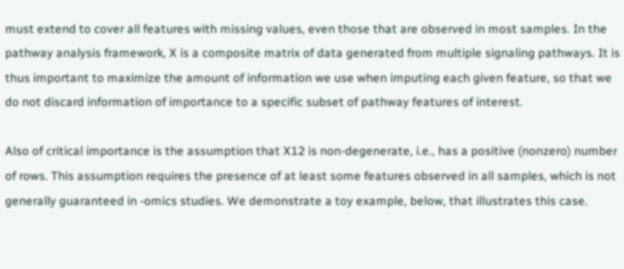must extend to cover all features with missing values, even those that are observed in most samples. In the pathway analysis framework, X is a composite matrix of data generated from multiple signaling pathways. It is thus important to maximize the amount of information we use when imputing each given feature, so that we do not discard information of importance to a specific subset of pathway features of interest.

Also of critical importance is the assumption that X12 is non-degenerate, i.e., has a positive (nonzero) number of rows. This assumption requires the presence of at least some features observed in all samples, which is not generally guaranteed in -omics studies. We demonstrate a toy example, below, that illustrates this case.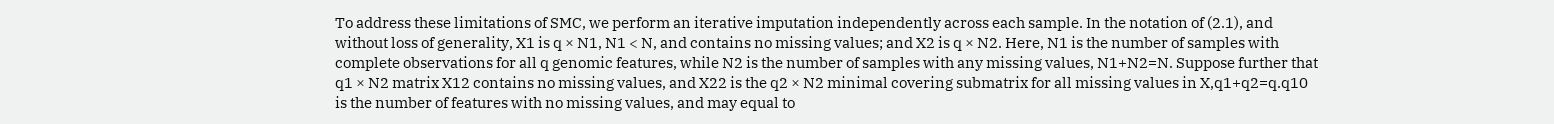To address these limitations of SMC, we perform an iterative imputation independently across each sample. In the notation of (2.1), and without loss of generality, X1 is q × N1, N1 < N, and contains no missing values; and X2 is q × N2. Here, N1 is the number of samples with complete observations for all q genomic features, while N2 is the number of samples with any missing values, N1+N2=N. Suppose further that q1 × N2 matrix X12 contains no missing values, and X22 is the q2 × N2 minimal covering submatrix for all missing values in X,q1+q2=q.q10 is the number of features with no missing values, and may equal to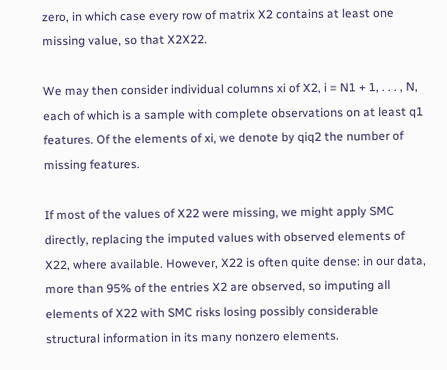zero, in which case every row of matrix X2 contains at least one missing value, so that X2X22.

We may then consider individual columns xi of X2, i = N1 + 1, . . . , N, each of which is a sample with complete observations on at least q1 features. Of the elements of xi, we denote by qiq2 the number of missing features.

If most of the values of X22 were missing, we might apply SMC directly, replacing the imputed values with observed elements of X22, where available. However, X22 is often quite dense: in our data, more than 95% of the entries X2 are observed, so imputing all elements of X22 with SMC risks losing possibly considerable structural information in its many nonzero elements.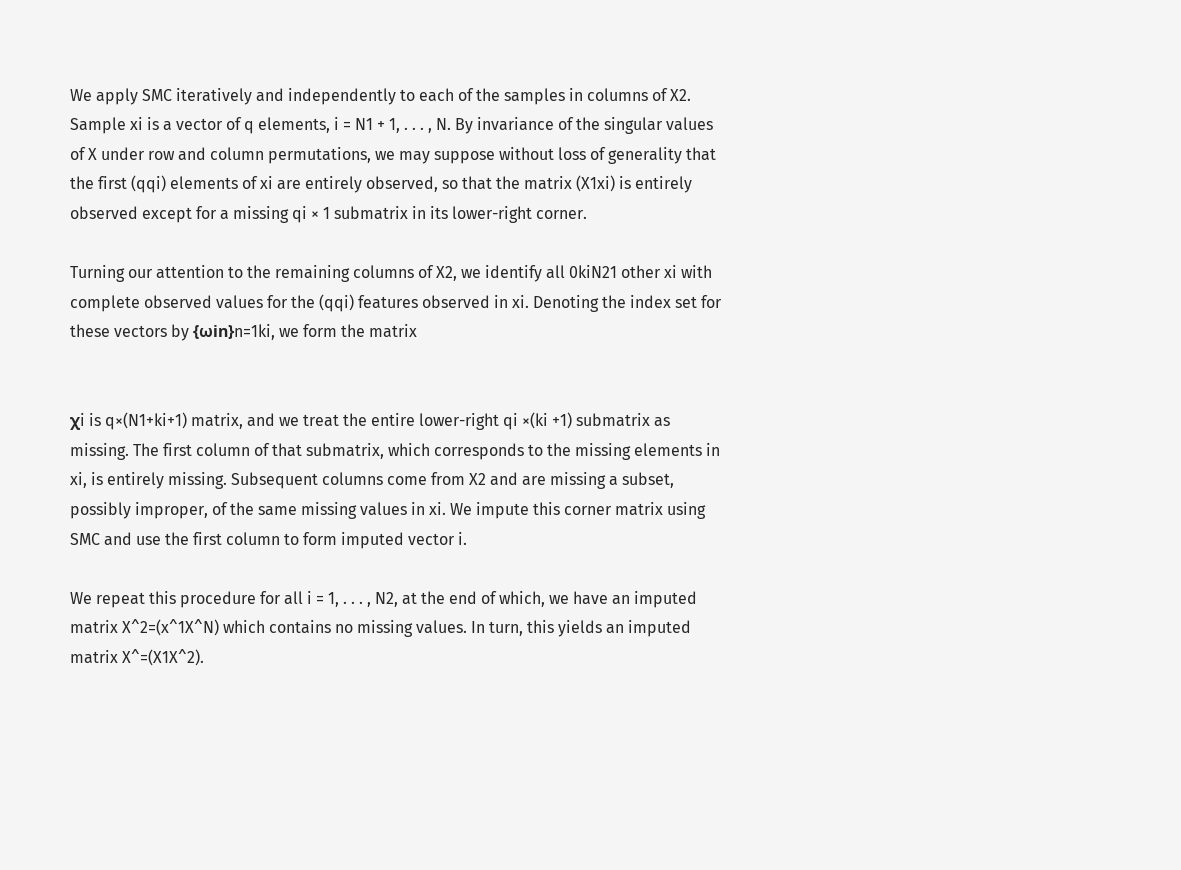We apply SMC iteratively and independently to each of the samples in columns of X2. Sample xi is a vector of q elements, i = N1 + 1, . . . , N. By invariance of the singular values of X under row and column permutations, we may suppose without loss of generality that the first (qqi) elements of xi are entirely observed, so that the matrix (X1xi) is entirely observed except for a missing qi × 1 submatrix in its lower-right corner.

Turning our attention to the remaining columns of X2, we identify all 0kiN21 other xi with complete observed values for the (qqi) features observed in xi. Denoting the index set for these vectors by {ωin}n=1ki, we form the matrix


χi is q×(N1+ki+1) matrix, and we treat the entire lower-right qi ×(ki +1) submatrix as missing. The first column of that submatrix, which corresponds to the missing elements in xi, is entirely missing. Subsequent columns come from X2 and are missing a subset, possibly improper, of the same missing values in xi. We impute this corner matrix using SMC and use the first column to form imputed vector i.

We repeat this procedure for all i = 1, . . . , N2, at the end of which, we have an imputed matrix X^2=(x^1X^N) which contains no missing values. In turn, this yields an imputed matrix X^=(X1X^2).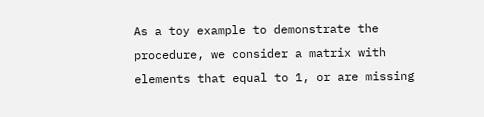As a toy example to demonstrate the procedure, we consider a matrix with elements that equal to 1, or are missing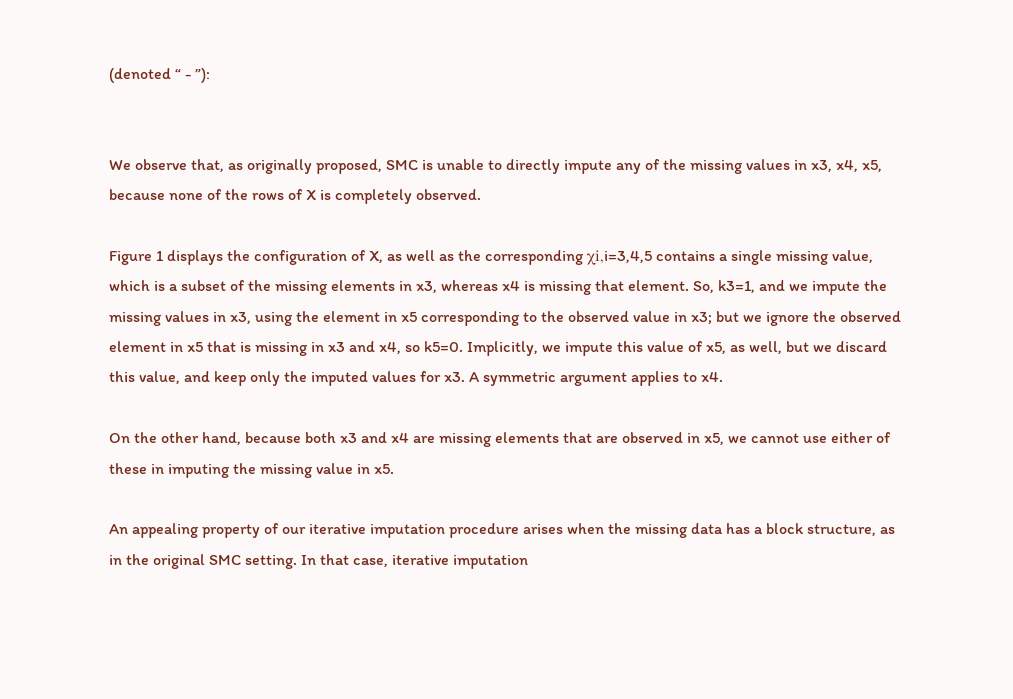(denoted “ - ”):


We observe that, as originally proposed, SMC is unable to directly impute any of the missing values in x3, x4, x5, because none of the rows of X is completely observed.

Figure 1 displays the configuration of X, as well as the corresponding χi,i=3,4,5 contains a single missing value, which is a subset of the missing elements in x3, whereas x4 is missing that element. So, k3=1, and we impute the missing values in x3, using the element in x5 corresponding to the observed value in x3; but we ignore the observed element in x5 that is missing in x3 and x4, so k5=0. Implicitly, we impute this value of x5, as well, but we discard this value, and keep only the imputed values for x3. A symmetric argument applies to x4.

On the other hand, because both x3 and x4 are missing elements that are observed in x5, we cannot use either of these in imputing the missing value in x5.

An appealing property of our iterative imputation procedure arises when the missing data has a block structure, as in the original SMC setting. In that case, iterative imputation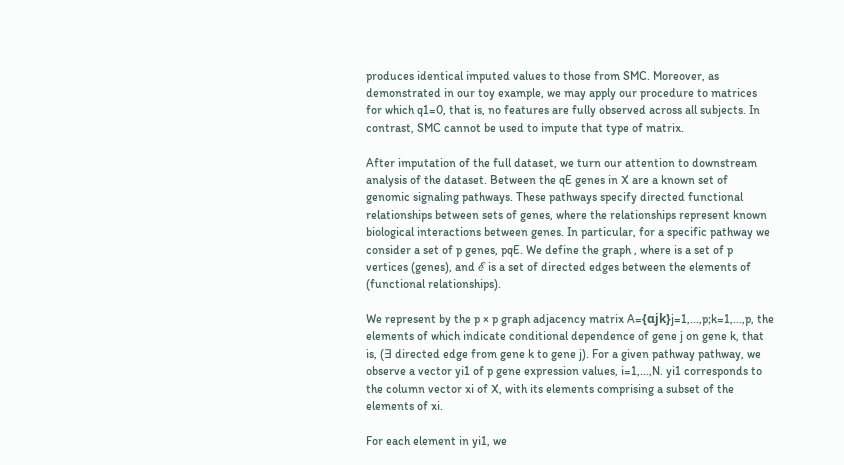produces identical imputed values to those from SMC. Moreover, as demonstrated in our toy example, we may apply our procedure to matrices for which q1=0, that is, no features are fully observed across all subjects. In contrast, SMC cannot be used to impute that type of matrix.

After imputation of the full dataset, we turn our attention to downstream analysis of the dataset. Between the qE genes in X are a known set of genomic signaling pathways. These pathways specify directed functional relationships between sets of genes, where the relationships represent known biological interactions between genes. In particular, for a specific pathway we consider a set of p genes, pqE. We define the graph , where is a set of p vertices (genes), and ℰ is a set of directed edges between the elements of (functional relationships).

We represent by the p × p graph adjacency matrix A={αjk}j=1,...,p;k=1,...,p, the elements of which indicate conditional dependence of gene j on gene k, that is, (∃ directed edge from gene k to gene j). For a given pathway pathway, we observe a vector yi1 of p gene expression values, i=1,...,N. yi1 corresponds to the column vector xi of X, with its elements comprising a subset of the elements of xi.

For each element in yi1, we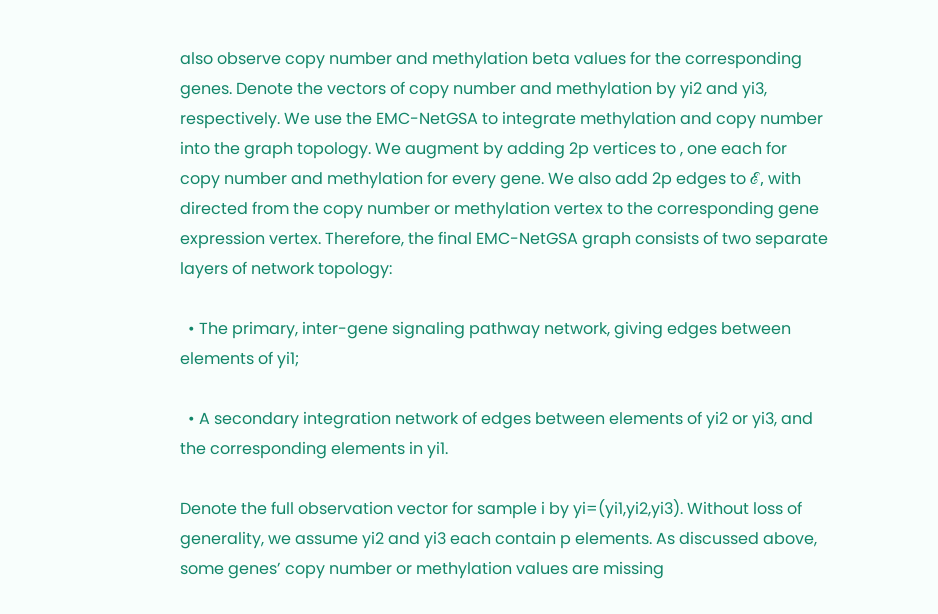also observe copy number and methylation beta values for the corresponding genes. Denote the vectors of copy number and methylation by yi2 and yi3, respectively. We use the EMC-NetGSA to integrate methylation and copy number into the graph topology. We augment by adding 2p vertices to , one each for copy number and methylation for every gene. We also add 2p edges to ℰ, with directed from the copy number or methylation vertex to the corresponding gene expression vertex. Therefore, the final EMC-NetGSA graph consists of two separate layers of network topology:

  • The primary, inter-gene signaling pathway network, giving edges between elements of yi1;

  • A secondary integration network of edges between elements of yi2 or yi3, and the corresponding elements in yi1.

Denote the full observation vector for sample i by yi=(yi1,yi2,yi3). Without loss of generality, we assume yi2 and yi3 each contain p elements. As discussed above, some genes’ copy number or methylation values are missing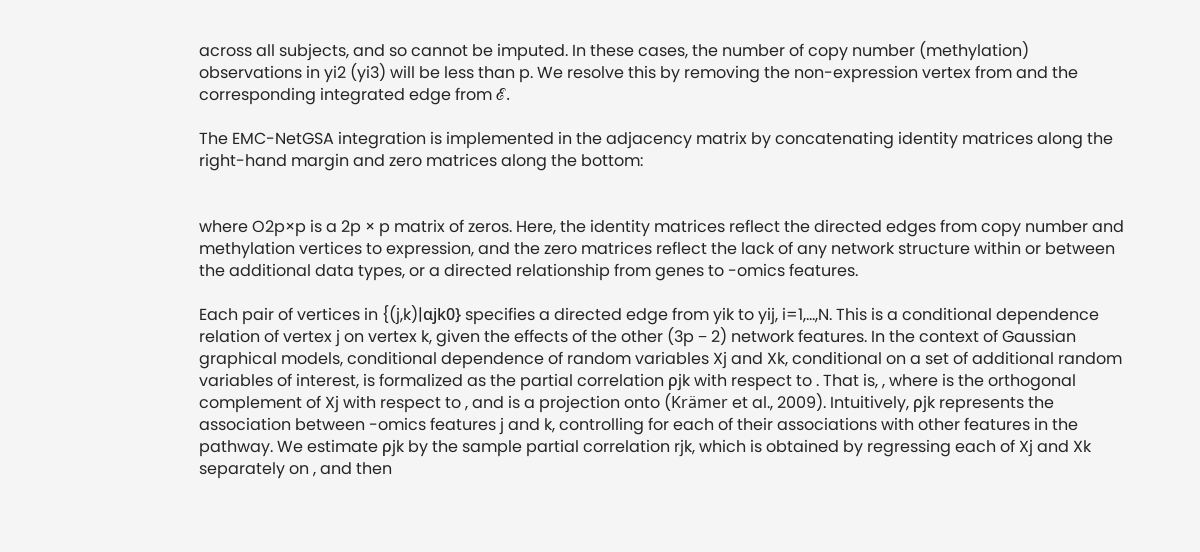across all subjects, and so cannot be imputed. In these cases, the number of copy number (methylation) observations in yi2 (yi3) will be less than p. We resolve this by removing the non-expression vertex from and the corresponding integrated edge from ℰ.

The EMC-NetGSA integration is implemented in the adjacency matrix by concatenating identity matrices along the right-hand margin and zero matrices along the bottom:


where O2p×p is a 2p × p matrix of zeros. Here, the identity matrices reflect the directed edges from copy number and methylation vertices to expression, and the zero matrices reflect the lack of any network structure within or between the additional data types, or a directed relationship from genes to -omics features.

Each pair of vertices in {(j,k)|αjk0} specifies a directed edge from yik to yij, i=1,...,N. This is a conditional dependence relation of vertex j on vertex k, given the effects of the other (3p − 2) network features. In the context of Gaussian graphical models, conditional dependence of random variables Xj and Xk, conditional on a set of additional random variables of interest, is formalized as the partial correlation ρjk with respect to . That is, , where is the orthogonal complement of Xj with respect to , and is a projection onto (Krämer et al., 2009). Intuitively, ρjk represents the association between -omics features j and k, controlling for each of their associations with other features in the pathway. We estimate ρjk by the sample partial correlation rjk, which is obtained by regressing each of Xj and Xk separately on , and then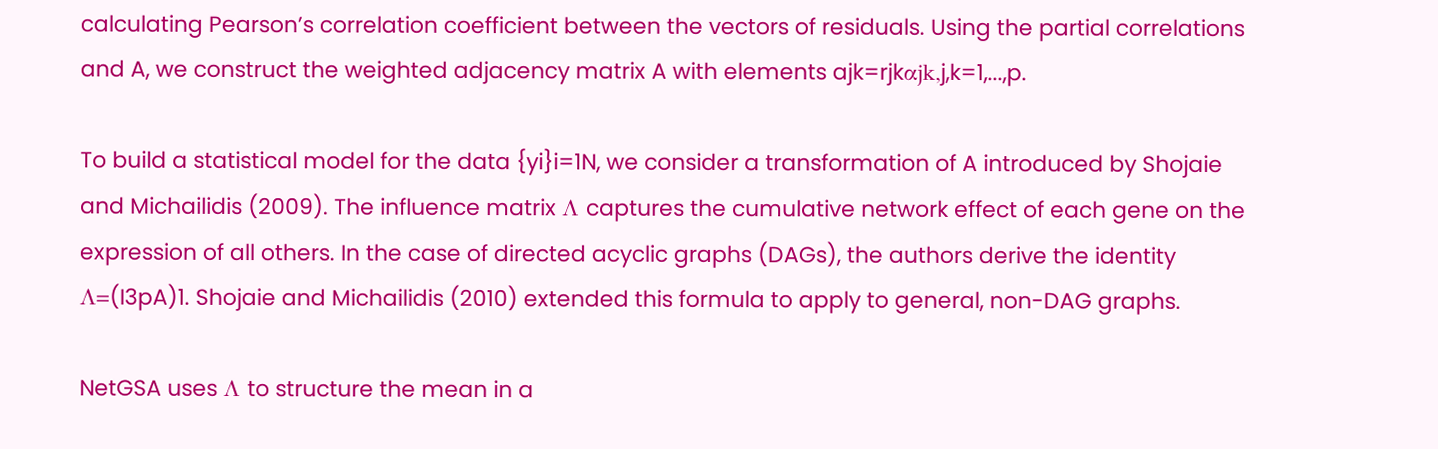calculating Pearson’s correlation coefficient between the vectors of residuals. Using the partial correlations and A, we construct the weighted adjacency matrix A with elements ajk=rjkαjk,j,k=1,...,p.

To build a statistical model for the data {yi}i=1N, we consider a transformation of A introduced by Shojaie and Michailidis (2009). The influence matrix Λ captures the cumulative network effect of each gene on the expression of all others. In the case of directed acyclic graphs (DAGs), the authors derive the identity Λ=(I3pA)1. Shojaie and Michailidis (2010) extended this formula to apply to general, non-DAG graphs.

NetGSA uses Λ to structure the mean in a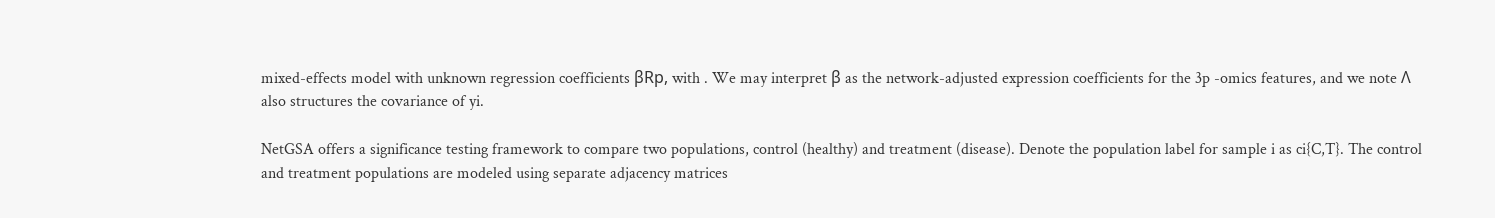mixed-effects model with unknown regression coefficients βRp, with . We may interpret β as the network-adjusted expression coefficients for the 3p -omics features, and we note Λ also structures the covariance of yi.

NetGSA offers a significance testing framework to compare two populations, control (healthy) and treatment (disease). Denote the population label for sample i as ci{C,T}. The control and treatment populations are modeled using separate adjacency matrices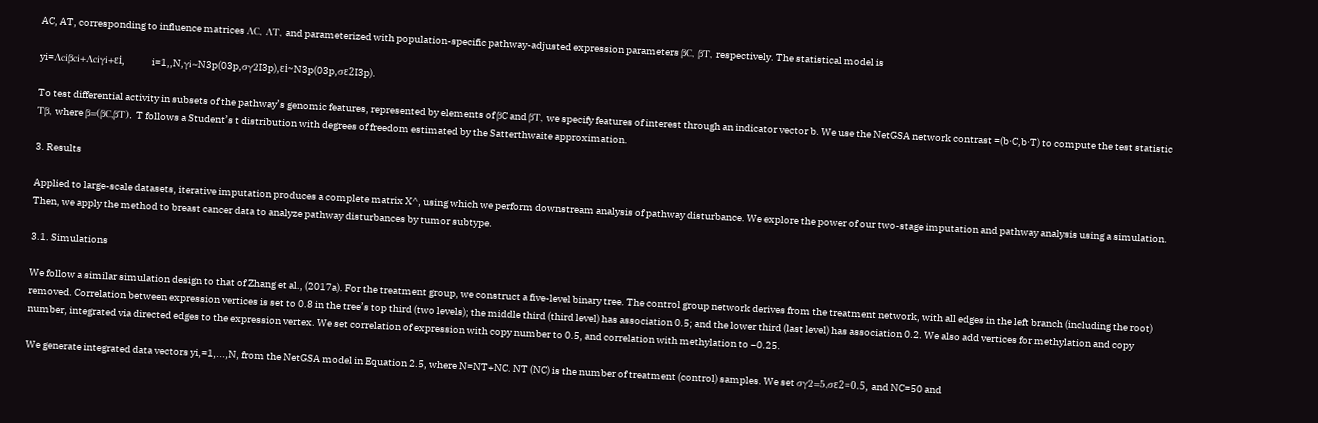AC, AT, corresponding to influence matrices ΛC, ΛT, and parameterized with population-specific pathway-adjusted expression parameters βC, βT, respectively. The statistical model is

yi=Λciβci+Λciγi+ɛi,         i=1,,N,γi~N3p(03p,σγ2I3p),ɛi~N3p(03p,σɛ2I3p).

To test differential activity in subsets of the pathway’s genomic features, represented by elements of βC and βT, we specify features of interest through an indicator vector b. We use the NetGSA network contrast =(b·C,b·T) to compute the test statistic Tβ, where β=(βC,βT). T follows a Student’s t distribution with degrees of freedom estimated by the Satterthwaite approximation.

3. Results

Applied to large-scale datasets, iterative imputation produces a complete matrix X^, using which we perform downstream analysis of pathway disturbance. We explore the power of our two-stage imputation and pathway analysis using a simulation. Then, we apply the method to breast cancer data to analyze pathway disturbances by tumor subtype.

3.1. Simulations

We follow a similar simulation design to that of Zhang et al., (2017a). For the treatment group, we construct a five-level binary tree. The control group network derives from the treatment network, with all edges in the left branch (including the root) removed. Correlation between expression vertices is set to 0.8 in the tree’s top third (two levels); the middle third (third level) has association 0.5; and the lower third (last level) has association 0.2. We also add vertices for methylation and copy number, integrated via directed edges to the expression vertex. We set correlation of expression with copy number to 0.5, and correlation with methylation to −0.25.

We generate integrated data vectors yi,=1,...,N, from the NetGSA model in Equation 2.5, where N=NT+NC. NT (NC) is the number of treatment (control) samples. We set σγ2=5,σɛ2=0.5, and NC=50 and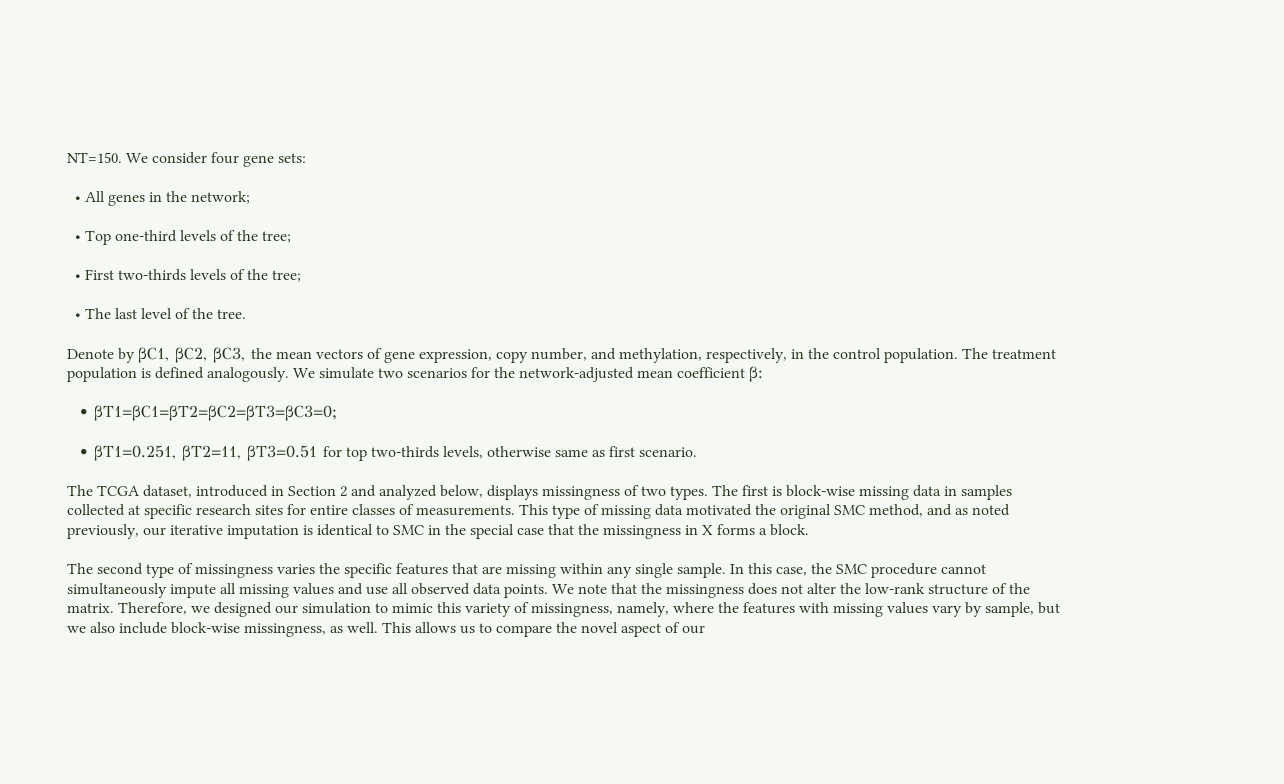NT=150. We consider four gene sets:

  • All genes in the network;

  • Top one-third levels of the tree;

  • First two-thirds levels of the tree;

  • The last level of the tree.

Denote by βC1, βC2, βC3, the mean vectors of gene expression, copy number, and methylation, respectively, in the control population. The treatment population is defined analogously. We simulate two scenarios for the network-adjusted mean coefficient β:

  • βT1=βC1=βT2=βC2=βT3=βC3=0;

  • βT1=0.251, βT2=11, βT3=0.51 for top two-thirds levels, otherwise same as first scenario.

The TCGA dataset, introduced in Section 2 and analyzed below, displays missingness of two types. The first is block-wise missing data in samples collected at specific research sites for entire classes of measurements. This type of missing data motivated the original SMC method, and as noted previously, our iterative imputation is identical to SMC in the special case that the missingness in X forms a block.

The second type of missingness varies the specific features that are missing within any single sample. In this case, the SMC procedure cannot simultaneously impute all missing values and use all observed data points. We note that the missingness does not alter the low-rank structure of the matrix. Therefore, we designed our simulation to mimic this variety of missingness, namely, where the features with missing values vary by sample, but we also include block-wise missingness, as well. This allows us to compare the novel aspect of our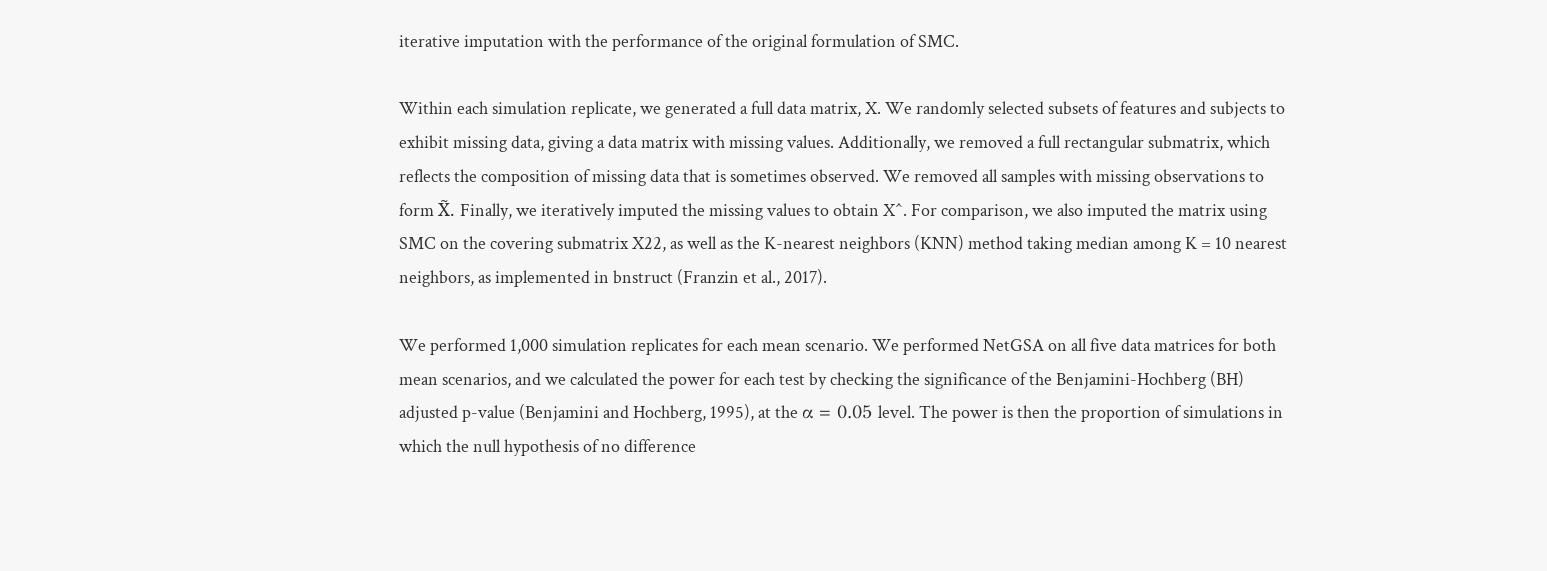iterative imputation with the performance of the original formulation of SMC.

Within each simulation replicate, we generated a full data matrix, X. We randomly selected subsets of features and subjects to exhibit missing data, giving a data matrix with missing values. Additionally, we removed a full rectangular submatrix, which reflects the composition of missing data that is sometimes observed. We removed all samples with missing observations to form X̃. Finally, we iteratively imputed the missing values to obtain X^. For comparison, we also imputed the matrix using SMC on the covering submatrix X22, as well as the K-nearest neighbors (KNN) method taking median among K = 10 nearest neighbors, as implemented in bnstruct (Franzin et al., 2017).

We performed 1,000 simulation replicates for each mean scenario. We performed NetGSA on all five data matrices for both mean scenarios, and we calculated the power for each test by checking the significance of the Benjamini-Hochberg (BH) adjusted p-value (Benjamini and Hochberg, 1995), at the α = 0.05 level. The power is then the proportion of simulations in which the null hypothesis of no difference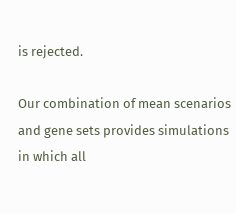is rejected.

Our combination of mean scenarios and gene sets provides simulations in which all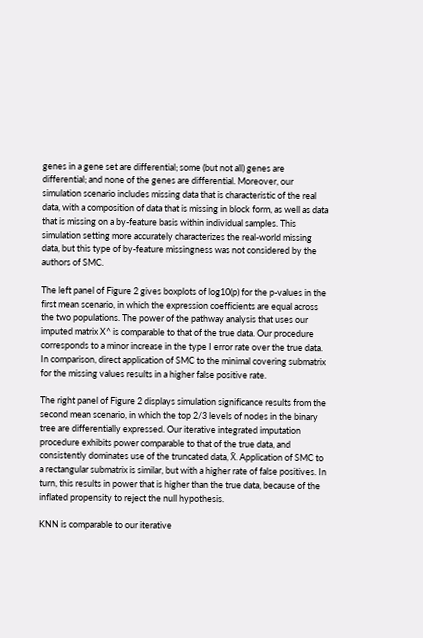genes in a gene set are differential; some (but not all) genes are differential; and none of the genes are differential. Moreover, our simulation scenario includes missing data that is characteristic of the real data, with a composition of data that is missing in block form, as well as data that is missing on a by-feature basis within individual samples. This simulation setting more accurately characterizes the real-world missing data, but this type of by-feature missingness was not considered by the authors of SMC.

The left panel of Figure 2 gives boxplots of log10(p) for the p-values in the first mean scenario, in which the expression coefficients are equal across the two populations. The power of the pathway analysis that uses our imputed matrix X^ is comparable to that of the true data. Our procedure corresponds to a minor increase in the type I error rate over the true data. In comparison, direct application of SMC to the minimal covering submatrix for the missing values results in a higher false positive rate.

The right panel of Figure 2 displays simulation significance results from the second mean scenario, in which the top 2/3 levels of nodes in the binary tree are differentially expressed. Our iterative integrated imputation procedure exhibits power comparable to that of the true data, and consistently dominates use of the truncated data, X̃. Application of SMC to a rectangular submatrix is similar, but with a higher rate of false positives. In turn, this results in power that is higher than the true data, because of the inflated propensity to reject the null hypothesis.

KNN is comparable to our iterative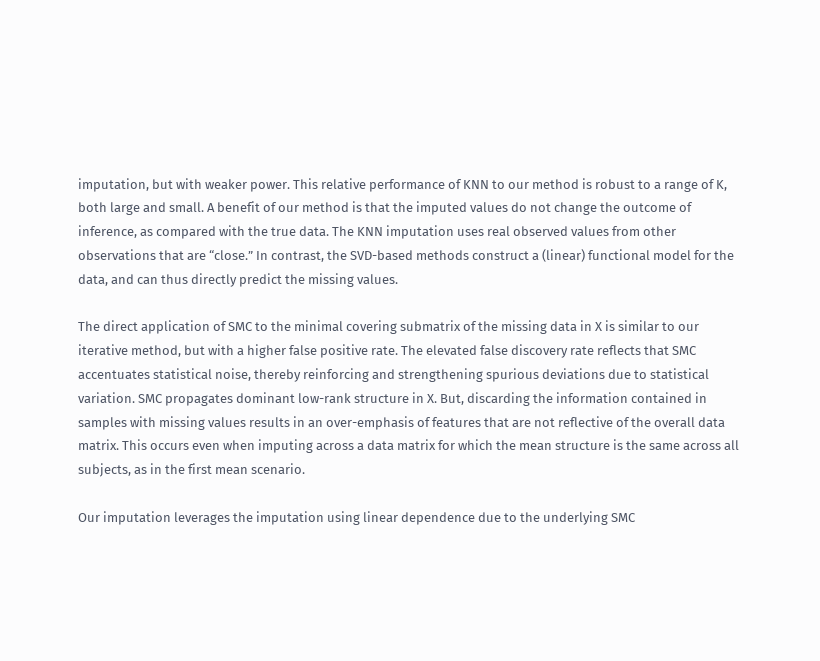imputation, but with weaker power. This relative performance of KNN to our method is robust to a range of K, both large and small. A benefit of our method is that the imputed values do not change the outcome of inference, as compared with the true data. The KNN imputation uses real observed values from other observations that are “close.” In contrast, the SVD-based methods construct a (linear) functional model for the data, and can thus directly predict the missing values.

The direct application of SMC to the minimal covering submatrix of the missing data in X is similar to our iterative method, but with a higher false positive rate. The elevated false discovery rate reflects that SMC accentuates statistical noise, thereby reinforcing and strengthening spurious deviations due to statistical variation. SMC propagates dominant low-rank structure in X. But, discarding the information contained in samples with missing values results in an over-emphasis of features that are not reflective of the overall data matrix. This occurs even when imputing across a data matrix for which the mean structure is the same across all subjects, as in the first mean scenario.

Our imputation leverages the imputation using linear dependence due to the underlying SMC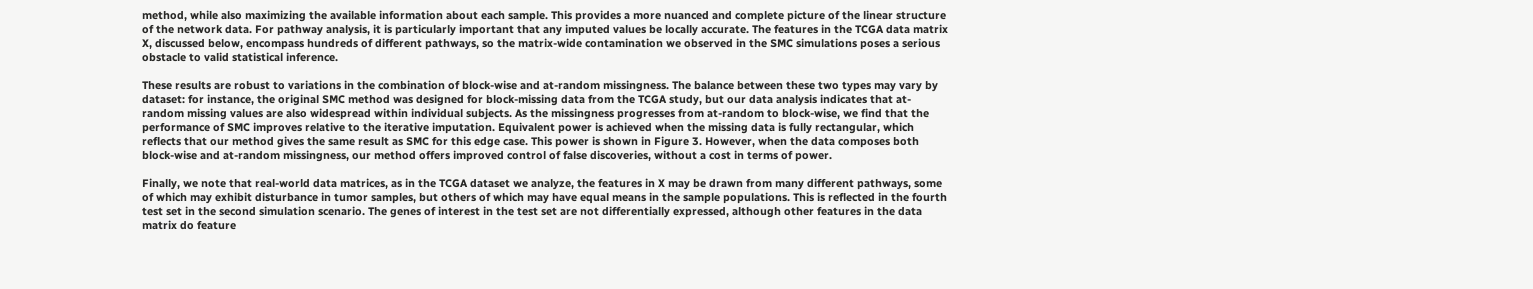method, while also maximizing the available information about each sample. This provides a more nuanced and complete picture of the linear structure of the network data. For pathway analysis, it is particularly important that any imputed values be locally accurate. The features in the TCGA data matrix X, discussed below, encompass hundreds of different pathways, so the matrix-wide contamination we observed in the SMC simulations poses a serious obstacle to valid statistical inference.

These results are robust to variations in the combination of block-wise and at-random missingness. The balance between these two types may vary by dataset: for instance, the original SMC method was designed for block-missing data from the TCGA study, but our data analysis indicates that at-random missing values are also widespread within individual subjects. As the missingness progresses from at-random to block-wise, we find that the performance of SMC improves relative to the iterative imputation. Equivalent power is achieved when the missing data is fully rectangular, which reflects that our method gives the same result as SMC for this edge case. This power is shown in Figure 3. However, when the data composes both block-wise and at-random missingness, our method offers improved control of false discoveries, without a cost in terms of power.

Finally, we note that real-world data matrices, as in the TCGA dataset we analyze, the features in X may be drawn from many different pathways, some of which may exhibit disturbance in tumor samples, but others of which may have equal means in the sample populations. This is reflected in the fourth test set in the second simulation scenario. The genes of interest in the test set are not differentially expressed, although other features in the data matrix do feature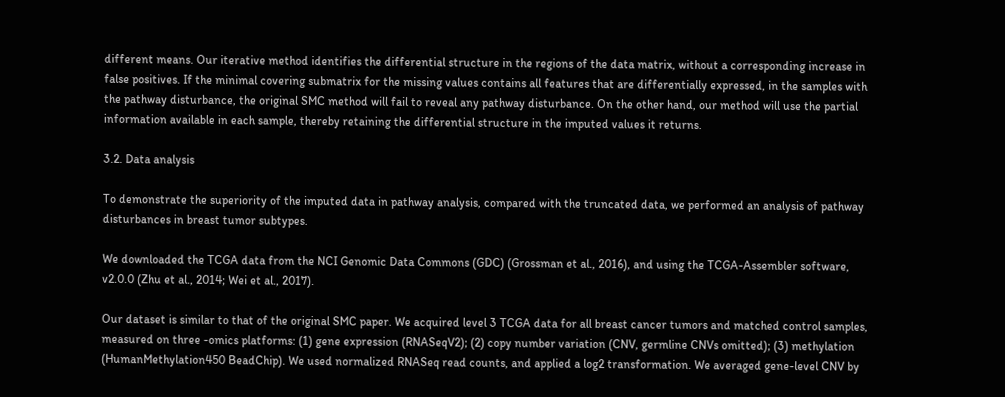different means. Our iterative method identifies the differential structure in the regions of the data matrix, without a corresponding increase in false positives. If the minimal covering submatrix for the missing values contains all features that are differentially expressed, in the samples with the pathway disturbance, the original SMC method will fail to reveal any pathway disturbance. On the other hand, our method will use the partial information available in each sample, thereby retaining the differential structure in the imputed values it returns.

3.2. Data analysis

To demonstrate the superiority of the imputed data in pathway analysis, compared with the truncated data, we performed an analysis of pathway disturbances in breast tumor subtypes.

We downloaded the TCGA data from the NCI Genomic Data Commons (GDC) (Grossman et al., 2016), and using the TCGA-Assembler software, v2.0.0 (Zhu et al., 2014; Wei et al., 2017).

Our dataset is similar to that of the original SMC paper. We acquired level 3 TCGA data for all breast cancer tumors and matched control samples, measured on three -omics platforms: (1) gene expression (RNASeqV2); (2) copy number variation (CNV, germline CNVs omitted); (3) methylation (HumanMethylation450 BeadChip). We used normalized RNASeq read counts, and applied a log2 transformation. We averaged gene-level CNV by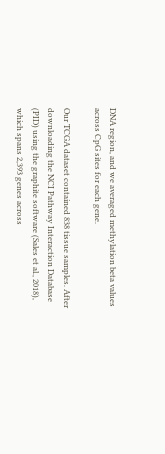DNA region, and we averaged methylation beta values across CpG sites for each gene.

Our TCGA dataset contained 838 tissue samples. After downloading the NCI Pathway Interaction Database (PID) using the graphite software (Sales et al., 2018), which spans 2,393 genes across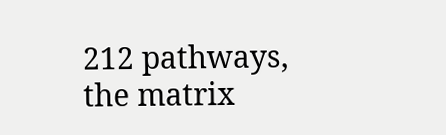212 pathways, the matrix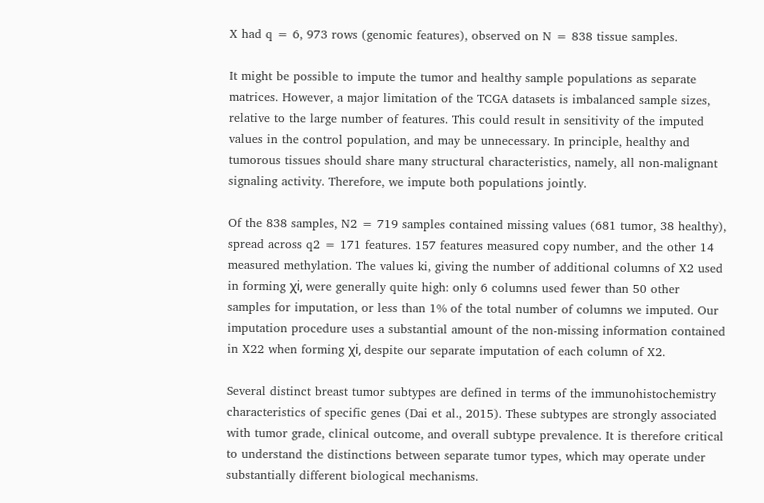X had q = 6, 973 rows (genomic features), observed on N = 838 tissue samples.

It might be possible to impute the tumor and healthy sample populations as separate matrices. However, a major limitation of the TCGA datasets is imbalanced sample sizes, relative to the large number of features. This could result in sensitivity of the imputed values in the control population, and may be unnecessary. In principle, healthy and tumorous tissues should share many structural characteristics, namely, all non-malignant signaling activity. Therefore, we impute both populations jointly.

Of the 838 samples, N2 = 719 samples contained missing values (681 tumor, 38 healthy), spread across q2 = 171 features. 157 features measured copy number, and the other 14 measured methylation. The values ki, giving the number of additional columns of X2 used in forming χi, were generally quite high: only 6 columns used fewer than 50 other samples for imputation, or less than 1% of the total number of columns we imputed. Our imputation procedure uses a substantial amount of the non-missing information contained in X22 when forming χi, despite our separate imputation of each column of X2.

Several distinct breast tumor subtypes are defined in terms of the immunohistochemistry characteristics of specific genes (Dai et al., 2015). These subtypes are strongly associated with tumor grade, clinical outcome, and overall subtype prevalence. It is therefore critical to understand the distinctions between separate tumor types, which may operate under substantially different biological mechanisms.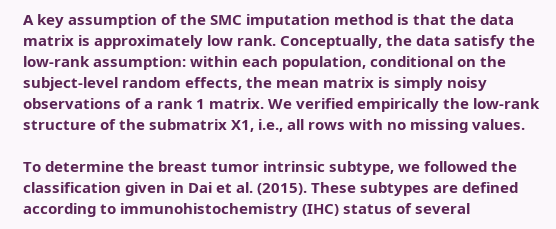A key assumption of the SMC imputation method is that the data matrix is approximately low rank. Conceptually, the data satisfy the low-rank assumption: within each population, conditional on the subject-level random effects, the mean matrix is simply noisy observations of a rank 1 matrix. We verified empirically the low-rank structure of the submatrix X1, i.e., all rows with no missing values.

To determine the breast tumor intrinsic subtype, we followed the classification given in Dai et al. (2015). These subtypes are defined according to immunohistochemistry (IHC) status of several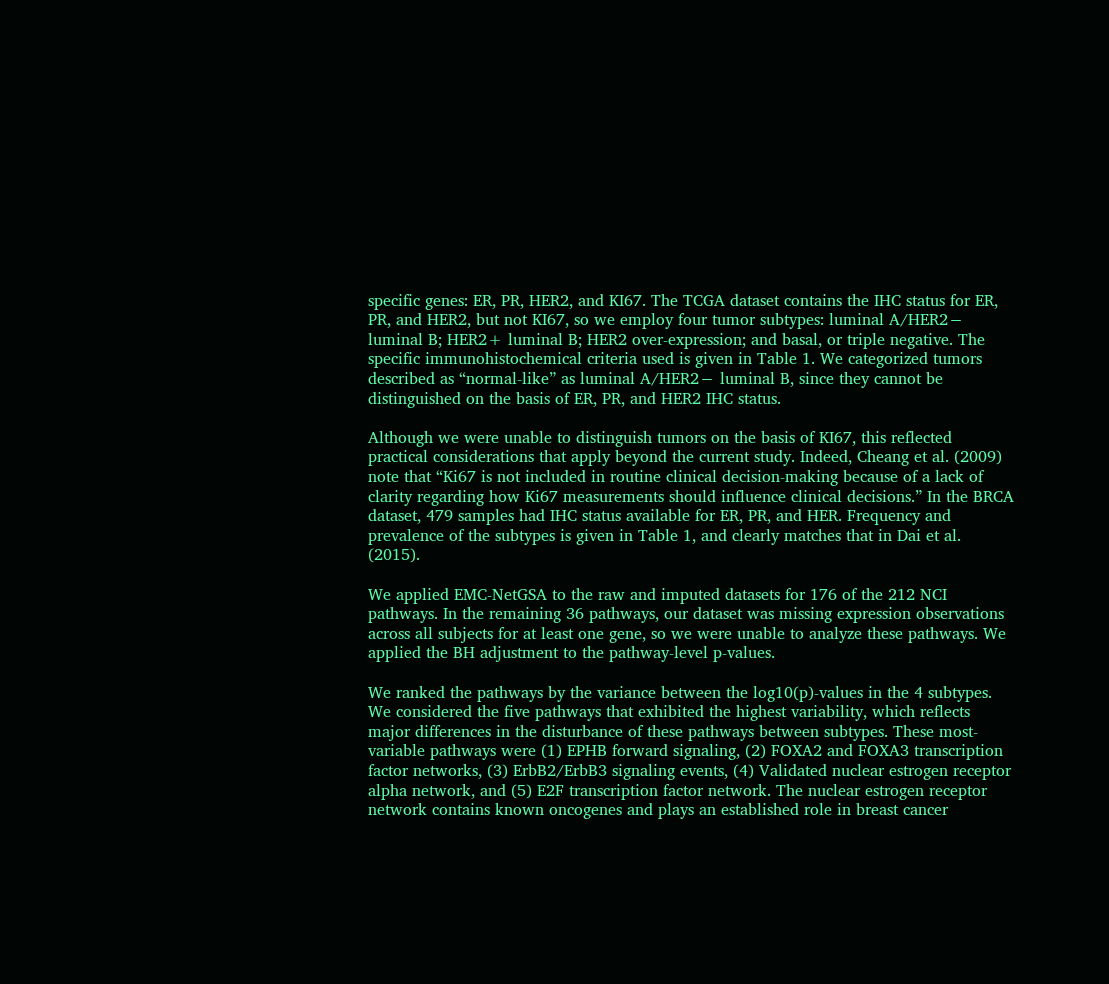specific genes: ER, PR, HER2, and KI67. The TCGA dataset contains the IHC status for ER, PR, and HER2, but not KI67, so we employ four tumor subtypes: luminal A/HER2− luminal B; HER2+ luminal B; HER2 over-expression; and basal, or triple negative. The specific immunohistochemical criteria used is given in Table 1. We categorized tumors described as “normal-like” as luminal A/HER2− luminal B, since they cannot be distinguished on the basis of ER, PR, and HER2 IHC status.

Although we were unable to distinguish tumors on the basis of KI67, this reflected practical considerations that apply beyond the current study. Indeed, Cheang et al. (2009) note that “Ki67 is not included in routine clinical decision-making because of a lack of clarity regarding how Ki67 measurements should influence clinical decisions.” In the BRCA dataset, 479 samples had IHC status available for ER, PR, and HER. Frequency and prevalence of the subtypes is given in Table 1, and clearly matches that in Dai et al. (2015).

We applied EMC-NetGSA to the raw and imputed datasets for 176 of the 212 NCI pathways. In the remaining 36 pathways, our dataset was missing expression observations across all subjects for at least one gene, so we were unable to analyze these pathways. We applied the BH adjustment to the pathway-level p-values.

We ranked the pathways by the variance between the log10(p)-values in the 4 subtypes. We considered the five pathways that exhibited the highest variability, which reflects major differences in the disturbance of these pathways between subtypes. These most-variable pathways were (1) EPHB forward signaling, (2) FOXA2 and FOXA3 transcription factor networks, (3) ErbB2/ErbB3 signaling events, (4) Validated nuclear estrogen receptor alpha network, and (5) E2F transcription factor network. The nuclear estrogen receptor network contains known oncogenes and plays an established role in breast cancer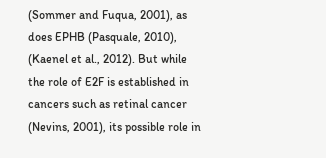(Sommer and Fuqua, 2001), as does EPHB (Pasquale, 2010), (Kaenel et al., 2012). But while the role of E2F is established in cancers such as retinal cancer (Nevins, 2001), its possible role in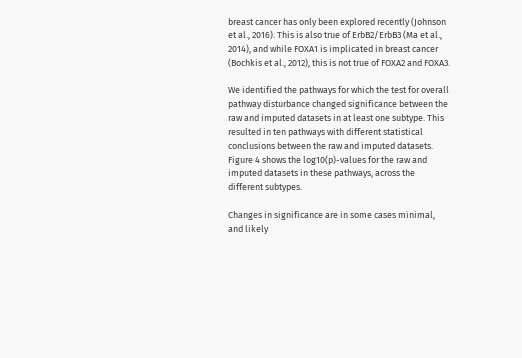breast cancer has only been explored recently (Johnson et al., 2016). This is also true of ErbB2/ErbB3 (Ma et al., 2014), and while FOXA1 is implicated in breast cancer (Bochkis et al., 2012), this is not true of FOXA2 and FOXA3.

We identified the pathways for which the test for overall pathway disturbance changed significance between the raw and imputed datasets in at least one subtype. This resulted in ten pathways with different statistical conclusions between the raw and imputed datasets. Figure 4 shows the log10(p)-values for the raw and imputed datasets in these pathways, across the different subtypes.

Changes in significance are in some cases minimal, and likely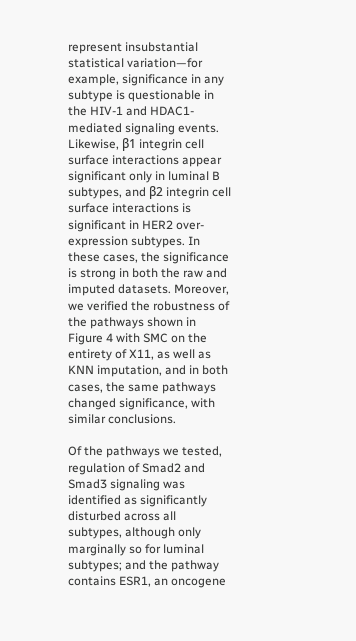represent insubstantial statistical variation—for example, significance in any subtype is questionable in the HIV-1 and HDAC1-mediated signaling events. Likewise, β1 integrin cell surface interactions appear significant only in luminal B subtypes, and β2 integrin cell surface interactions is significant in HER2 over-expression subtypes. In these cases, the significance is strong in both the raw and imputed datasets. Moreover, we verified the robustness of the pathways shown in Figure 4 with SMC on the entirety of X11, as well as KNN imputation, and in both cases, the same pathways changed significance, with similar conclusions.

Of the pathways we tested, regulation of Smad2 and Smad3 signaling was identified as significantly disturbed across all subtypes, although only marginally so for luminal subtypes; and the pathway contains ESR1, an oncogene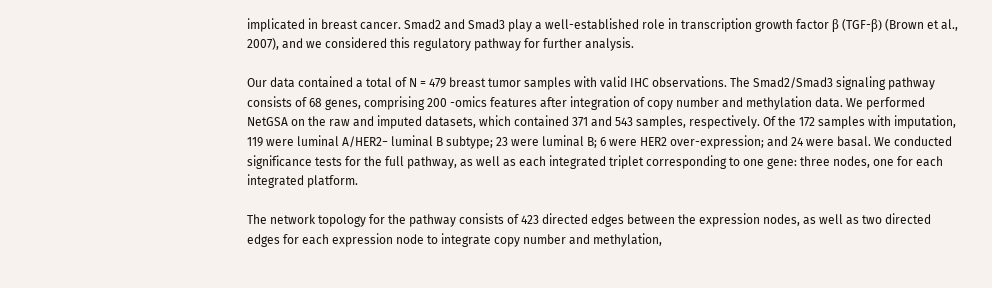implicated in breast cancer. Smad2 and Smad3 play a well-established role in transcription growth factor β (TGF-β) (Brown et al., 2007), and we considered this regulatory pathway for further analysis.

Our data contained a total of N = 479 breast tumor samples with valid IHC observations. The Smad2/Smad3 signaling pathway consists of 68 genes, comprising 200 -omics features after integration of copy number and methylation data. We performed NetGSA on the raw and imputed datasets, which contained 371 and 543 samples, respectively. Of the 172 samples with imputation, 119 were luminal A/HER2− luminal B subtype; 23 were luminal B; 6 were HER2 over-expression; and 24 were basal. We conducted significance tests for the full pathway, as well as each integrated triplet corresponding to one gene: three nodes, one for each integrated platform.

The network topology for the pathway consists of 423 directed edges between the expression nodes, as well as two directed edges for each expression node to integrate copy number and methylation,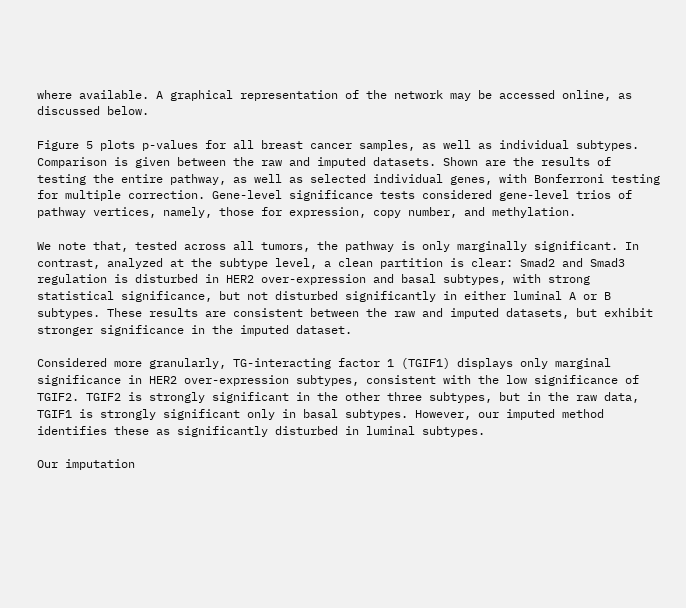where available. A graphical representation of the network may be accessed online, as discussed below.

Figure 5 plots p-values for all breast cancer samples, as well as individual subtypes. Comparison is given between the raw and imputed datasets. Shown are the results of testing the entire pathway, as well as selected individual genes, with Bonferroni testing for multiple correction. Gene-level significance tests considered gene-level trios of pathway vertices, namely, those for expression, copy number, and methylation.

We note that, tested across all tumors, the pathway is only marginally significant. In contrast, analyzed at the subtype level, a clean partition is clear: Smad2 and Smad3 regulation is disturbed in HER2 over-expression and basal subtypes, with strong statistical significance, but not disturbed significantly in either luminal A or B subtypes. These results are consistent between the raw and imputed datasets, but exhibit stronger significance in the imputed dataset.

Considered more granularly, TG-interacting factor 1 (TGIF1) displays only marginal significance in HER2 over-expression subtypes, consistent with the low significance of TGIF2. TGIF2 is strongly significant in the other three subtypes, but in the raw data, TGIF1 is strongly significant only in basal subtypes. However, our imputed method identifies these as significantly disturbed in luminal subtypes.

Our imputation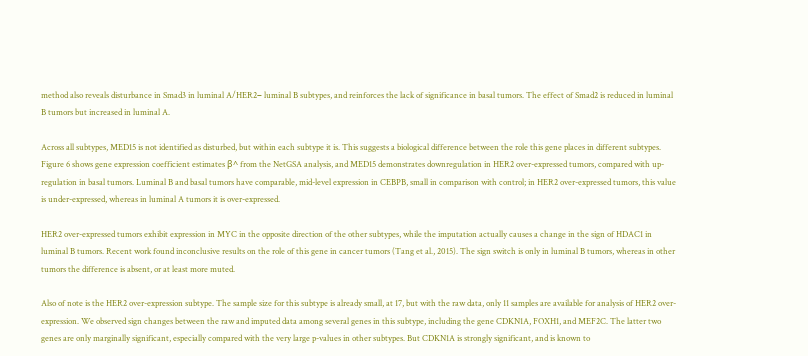method also reveals disturbance in Smad3 in luminal A/HER2− luminal B subtypes, and reinforces the lack of significance in basal tumors. The effect of Smad2 is reduced in luminal B tumors but increased in luminal A.

Across all subtypes, MED15 is not identified as disturbed, but within each subtype it is. This suggests a biological difference between the role this gene places in different subtypes. Figure 6 shows gene expression coefficient estimates β^ from the NetGSA analysis, and MED15 demonstrates downregulation in HER2 over-expressed tumors, compared with up-regulation in basal tumors. Luminal B and basal tumors have comparable, mid-level expression in CEBPB, small in comparison with control; in HER2 over-expressed tumors, this value is under-expressed, whereas in luminal A tumors it is over-expressed.

HER2 over-expressed tumors exhibit expression in MYC in the opposite direction of the other subtypes, while the imputation actually causes a change in the sign of HDAC1 in luminal B tumors. Recent work found inconclusive results on the role of this gene in cancer tumors (Tang et al., 2015). The sign switch is only in luminal B tumors, whereas in other tumors the difference is absent, or at least more muted.

Also of note is the HER2 over-expression subtype. The sample size for this subtype is already small, at 17, but with the raw data, only 11 samples are available for analysis of HER2 over-expression. We observed sign changes between the raw and imputed data among several genes in this subtype, including the gene CDKN1A, FOXH1, and MEF2C. The latter two genes are only marginally significant, especially compared with the very large p-values in other subtypes. But CDKN1A is strongly significant, and is known to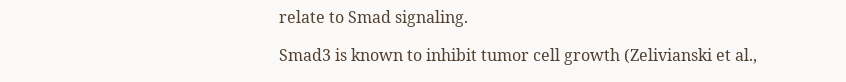relate to Smad signaling.

Smad3 is known to inhibit tumor cell growth (Zelivianski et al.,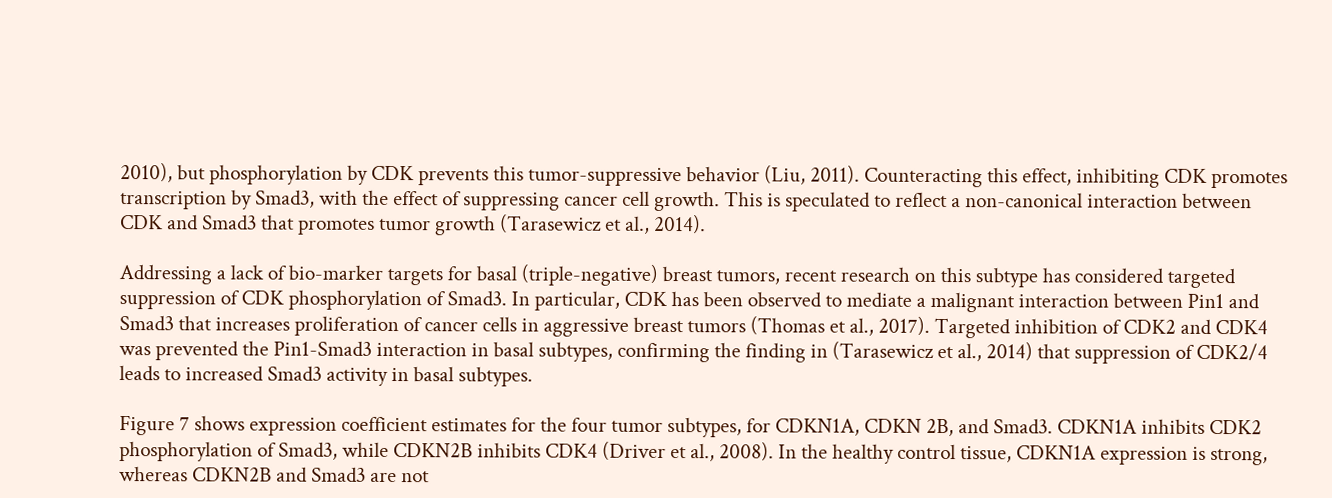2010), but phosphorylation by CDK prevents this tumor-suppressive behavior (Liu, 2011). Counteracting this effect, inhibiting CDK promotes transcription by Smad3, with the effect of suppressing cancer cell growth. This is speculated to reflect a non-canonical interaction between CDK and Smad3 that promotes tumor growth (Tarasewicz et al., 2014).

Addressing a lack of bio-marker targets for basal (triple-negative) breast tumors, recent research on this subtype has considered targeted suppression of CDK phosphorylation of Smad3. In particular, CDK has been observed to mediate a malignant interaction between Pin1 and Smad3 that increases proliferation of cancer cells in aggressive breast tumors (Thomas et al., 2017). Targeted inhibition of CDK2 and CDK4 was prevented the Pin1-Smad3 interaction in basal subtypes, confirming the finding in (Tarasewicz et al., 2014) that suppression of CDK2/4 leads to increased Smad3 activity in basal subtypes.

Figure 7 shows expression coefficient estimates for the four tumor subtypes, for CDKN1A, CDKN 2B, and Smad3. CDKN1A inhibits CDK2 phosphorylation of Smad3, while CDKN2B inhibits CDK4 (Driver et al., 2008). In the healthy control tissue, CDKN1A expression is strong, whereas CDKN2B and Smad3 are not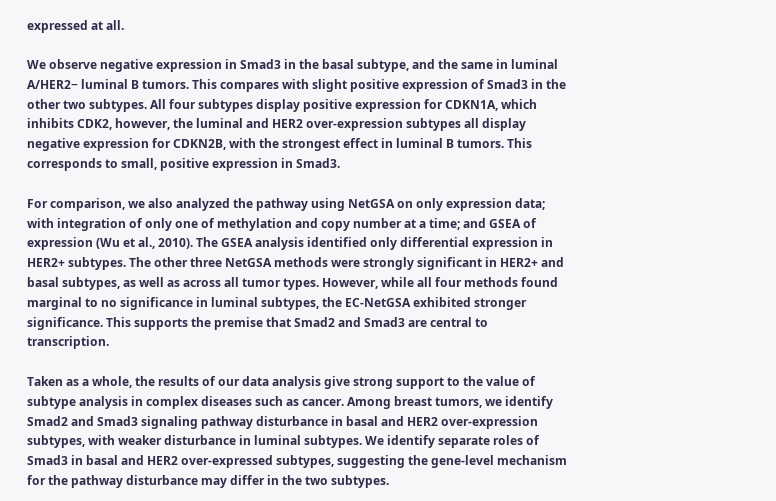expressed at all.

We observe negative expression in Smad3 in the basal subtype, and the same in luminal A/HER2− luminal B tumors. This compares with slight positive expression of Smad3 in the other two subtypes. All four subtypes display positive expression for CDKN1A, which inhibits CDK2, however, the luminal and HER2 over-expression subtypes all display negative expression for CDKN2B, with the strongest effect in luminal B tumors. This corresponds to small, positive expression in Smad3.

For comparison, we also analyzed the pathway using NetGSA on only expression data; with integration of only one of methylation and copy number at a time; and GSEA of expression (Wu et al., 2010). The GSEA analysis identified only differential expression in HER2+ subtypes. The other three NetGSA methods were strongly significant in HER2+ and basal subtypes, as well as across all tumor types. However, while all four methods found marginal to no significance in luminal subtypes, the EC-NetGSA exhibited stronger significance. This supports the premise that Smad2 and Smad3 are central to transcription.

Taken as a whole, the results of our data analysis give strong support to the value of subtype analysis in complex diseases such as cancer. Among breast tumors, we identify Smad2 and Smad3 signaling pathway disturbance in basal and HER2 over-expression subtypes, with weaker disturbance in luminal subtypes. We identify separate roles of Smad3 in basal and HER2 over-expressed subtypes, suggesting the gene-level mechanism for the pathway disturbance may differ in the two subtypes.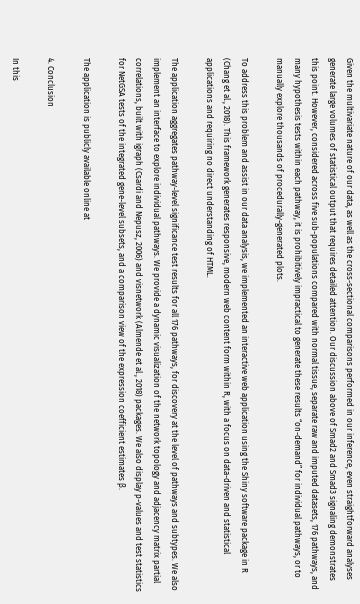Given the multivariate nature of our data, as well as the cross-sectional comparisons performed in our inference, even straightforward analyses generate large volumes of statistical output that requires detailed attention. Our discussion above of Smad2 and Smad3 signaling demonstrates this point. However, considered across five sub-populations compared with normal tissue, separate raw and imputed datasets, 176 pathways, and many hypothesis tests within each pathway, it is prohibitively impractical to generate these results “on-demand” for individual pathways, or to manually explore thousands of procedurally-generated plots.

To address this problem and assist in our data analysis, we implemented an interactive web application using the Shiny software package in R (Chang et al., 2018). This framework generates responsive, modern web content form within R, with a focus on data-driven and statistical applications and requiring no direct understanding of HTML.

The application aggregates pathway-level significance test results for all 176 pathways, for discovery at the level of pathways and subtypes. We also implement an interface to explore individual pathways. We provide a dynamic visualization of the network topology and adjacency matrix partial correlations, built with igraph (Csardi and Nepusz, 2006) and visnetwork (Almende et al., 2018) packages. We also display p-values and test statistics for NetGSA tests of the integrated gene-level subsets, and a comparison view of the expression coefficient estimates β.

The application is publicly available online at

4. Conclusion

In this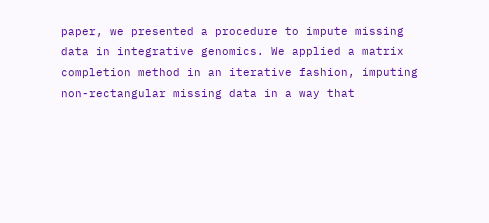paper, we presented a procedure to impute missing data in integrative genomics. We applied a matrix completion method in an iterative fashion, imputing non-rectangular missing data in a way that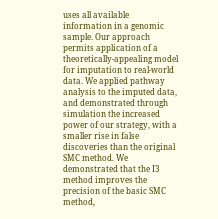uses all available information in a genomic sample. Our approach permits application of a theoretically-appealing model for imputation to real-world data. We applied pathway analysis to the imputed data, and demonstrated through simulation the increased power of our strategy, with a smaller rise in false discoveries than the original SMC method. We demonstrated that the I3 method improves the precision of the basic SMC method,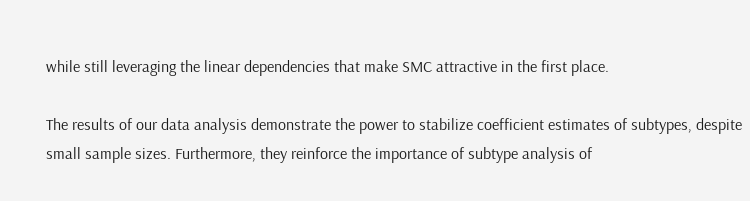while still leveraging the linear dependencies that make SMC attractive in the first place.

The results of our data analysis demonstrate the power to stabilize coefficient estimates of subtypes, despite small sample sizes. Furthermore, they reinforce the importance of subtype analysis of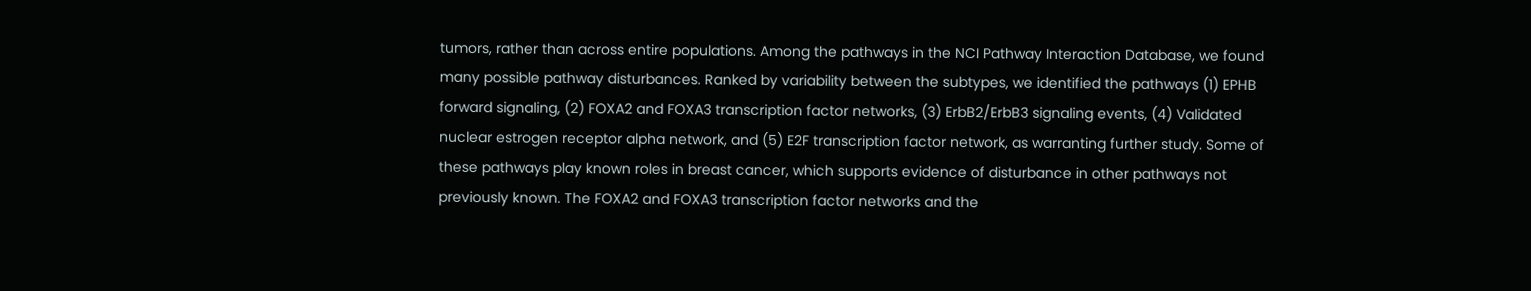tumors, rather than across entire populations. Among the pathways in the NCI Pathway Interaction Database, we found many possible pathway disturbances. Ranked by variability between the subtypes, we identified the pathways (1) EPHB forward signaling, (2) FOXA2 and FOXA3 transcription factor networks, (3) ErbB2/ErbB3 signaling events, (4) Validated nuclear estrogen receptor alpha network, and (5) E2F transcription factor network, as warranting further study. Some of these pathways play known roles in breast cancer, which supports evidence of disturbance in other pathways not previously known. The FOXA2 and FOXA3 transcription factor networks and the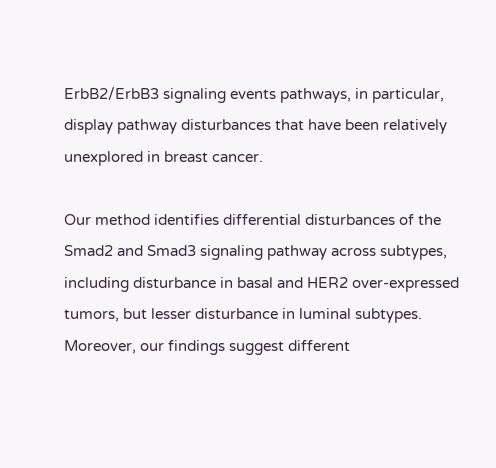ErbB2/ErbB3 signaling events pathways, in particular, display pathway disturbances that have been relatively unexplored in breast cancer.

Our method identifies differential disturbances of the Smad2 and Smad3 signaling pathway across subtypes, including disturbance in basal and HER2 over-expressed tumors, but lesser disturbance in luminal subtypes. Moreover, our findings suggest different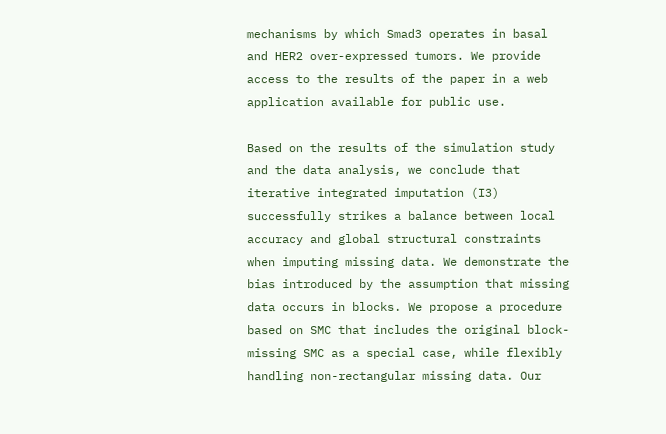mechanisms by which Smad3 operates in basal and HER2 over-expressed tumors. We provide access to the results of the paper in a web application available for public use.

Based on the results of the simulation study and the data analysis, we conclude that iterative integrated imputation (I3) successfully strikes a balance between local accuracy and global structural constraints when imputing missing data. We demonstrate the bias introduced by the assumption that missing data occurs in blocks. We propose a procedure based on SMC that includes the original block-missing SMC as a special case, while flexibly handling non-rectangular missing data. Our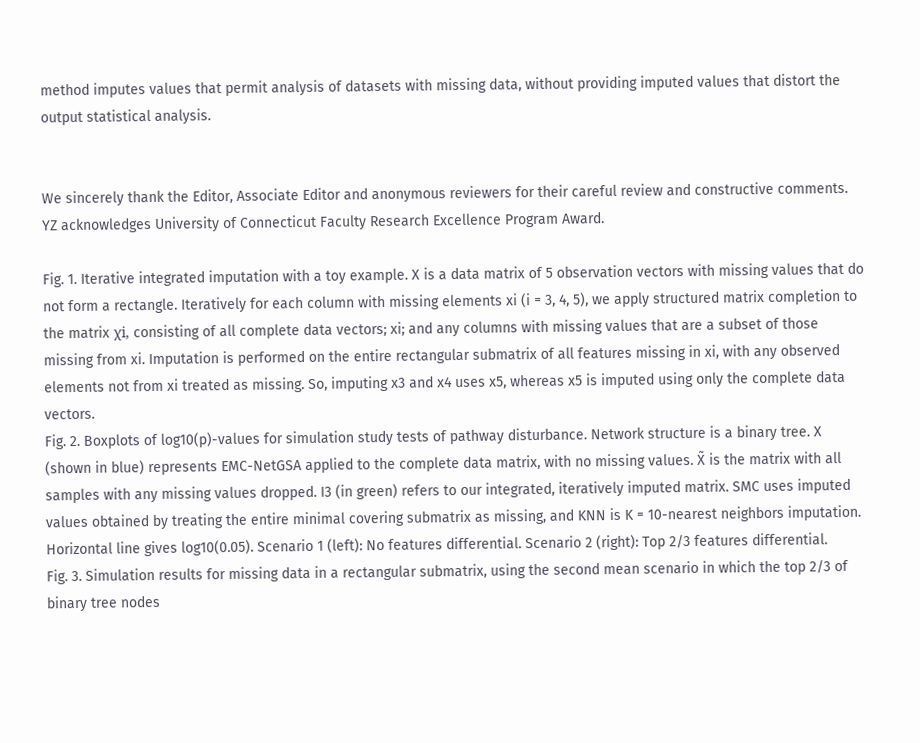method imputes values that permit analysis of datasets with missing data, without providing imputed values that distort the output statistical analysis.


We sincerely thank the Editor, Associate Editor and anonymous reviewers for their careful review and constructive comments. YZ acknowledges University of Connecticut Faculty Research Excellence Program Award.

Fig. 1. Iterative integrated imputation with a toy example. X is a data matrix of 5 observation vectors with missing values that do not form a rectangle. Iteratively for each column with missing elements xi (i = 3, 4, 5), we apply structured matrix completion to the matrix χi, consisting of all complete data vectors; xi; and any columns with missing values that are a subset of those missing from xi. Imputation is performed on the entire rectangular submatrix of all features missing in xi, with any observed elements not from xi treated as missing. So, imputing x3 and x4 uses x5, whereas x5 is imputed using only the complete data vectors.
Fig. 2. Boxplots of log10(p)-values for simulation study tests of pathway disturbance. Network structure is a binary tree. X (shown in blue) represents EMC-NetGSA applied to the complete data matrix, with no missing values. X̃ is the matrix with all samples with any missing values dropped. I3 (in green) refers to our integrated, iteratively imputed matrix. SMC uses imputed values obtained by treating the entire minimal covering submatrix as missing, and KNN is K = 10-nearest neighbors imputation. Horizontal line gives log10(0.05). Scenario 1 (left): No features differential. Scenario 2 (right): Top 2/3 features differential.
Fig. 3. Simulation results for missing data in a rectangular submatrix, using the second mean scenario in which the top 2/3 of binary tree nodes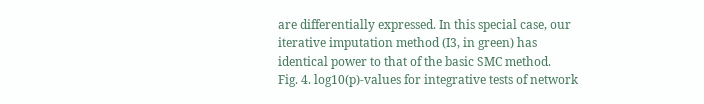are differentially expressed. In this special case, our iterative imputation method (I3, in green) has identical power to that of the basic SMC method.
Fig. 4. log10(p)-values for integrative tests of network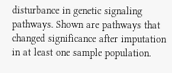disturbance in genetic signaling pathways. Shown are pathways that changed significance after imputation in at least one sample population.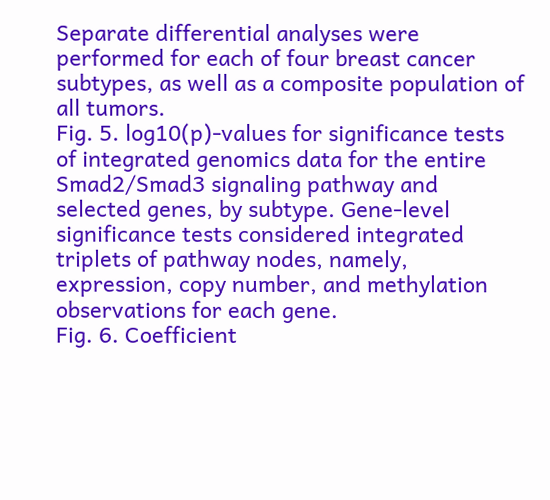Separate differential analyses were performed for each of four breast cancer subtypes, as well as a composite population of all tumors.
Fig. 5. log10(p)-values for significance tests of integrated genomics data for the entire Smad2/Smad3 signaling pathway and selected genes, by subtype. Gene-level significance tests considered integrated triplets of pathway nodes, namely, expression, copy number, and methylation observations for each gene.
Fig. 6. Coefficient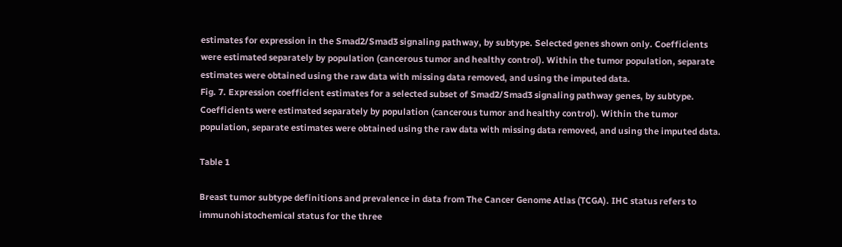estimates for expression in the Smad2/Smad3 signaling pathway, by subtype. Selected genes shown only. Coefficients were estimated separately by population (cancerous tumor and healthy control). Within the tumor population, separate estimates were obtained using the raw data with missing data removed, and using the imputed data.
Fig. 7. Expression coefficient estimates for a selected subset of Smad2/Smad3 signaling pathway genes, by subtype. Coefficients were estimated separately by population (cancerous tumor and healthy control). Within the tumor population, separate estimates were obtained using the raw data with missing data removed, and using the imputed data.

Table 1

Breast tumor subtype definitions and prevalence in data from The Cancer Genome Atlas (TCGA). IHC status refers to immunohistochemical status for the three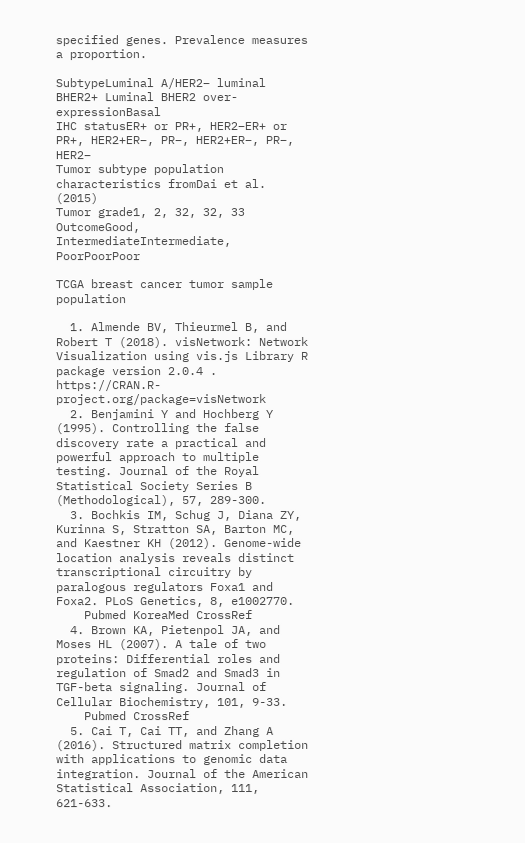specified genes. Prevalence measures a proportion.

SubtypeLuminal A/HER2− luminal BHER2+ Luminal BHER2 over-expressionBasal
IHC statusER+ or PR+, HER2−ER+ or PR+, HER2+ER−, PR−, HER2+ER−, PR−, HER2−
Tumor subtype population characteristics fromDai et al. (2015)
Tumor grade1, 2, 32, 32, 33
OutcomeGood, IntermediateIntermediate, PoorPoorPoor

TCGA breast cancer tumor sample population

  1. Almende BV, Thieurmel B, and Robert T (2018). visNetwork: Network Visualization using vis.js Library R package version 2.0.4 . https://CRAN.R-project.org/package=visNetwork
  2. Benjamini Y and Hochberg Y (1995). Controlling the false discovery rate a practical and powerful approach to multiple testing. Journal of the Royal Statistical Society Series B (Methodological), 57, 289-300.
  3. Bochkis IM, Schug J, Diana ZY, Kurinna S, Stratton SA, Barton MC, and Kaestner KH (2012). Genome-wide location analysis reveals distinct transcriptional circuitry by paralogous regulators Foxa1 and Foxa2. PLoS Genetics, 8, e1002770.
    Pubmed KoreaMed CrossRef
  4. Brown KA, Pietenpol JA, and Moses HL (2007). A tale of two proteins: Differential roles and regulation of Smad2 and Smad3 in TGF-beta signaling. Journal of Cellular Biochemistry, 101, 9-33.
    Pubmed CrossRef
  5. Cai T, Cai TT, and Zhang A (2016). Structured matrix completion with applications to genomic data integration. Journal of the American Statistical Association, 111, 621-633.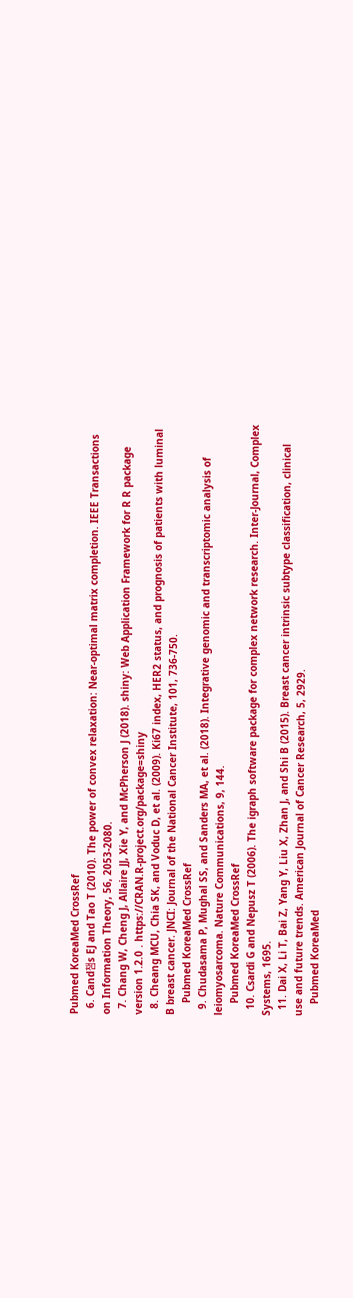Pubmed KoreaMed CrossRef
  6. Cand챔s EJ and Tao T (2010). The power of convex relaxation: Near-optimal matrix completion. IEEE Transactions on Information Theory, 56, 2053-2080.
  7. Chang W, Cheng J, Allaire JJ, Xie Y, and McPherson J (2018). shiny: Web Application Framework for R R package version 1.2.0 . https://CRAN.R-project.org/package=shiny
  8. Cheang MCU, Chia SK, and Voduc D, et al. (2009). Ki67 index, HER2 status, and prognosis of patients with luminal B breast cancer. JNCI: Journal of the National Cancer Institute, 101, 736-750.
    Pubmed KoreaMed CrossRef
  9. Chudasama P, Mughal SS, and Sanders MA, et al. (2018). Integrative genomic and transcriptomic analysis of leiomyosarcoma. Nature Communications, 9, 144.
    Pubmed KoreaMed CrossRef
  10. Csardi G and Nepusz T (2006). The igraph software package for complex network research. Inter-Journal, Complex Systems, 1695.
  11. Dai X, Li T, Bai Z, Yang Y, Liu X, Zhan J, and Shi B (2015). Breast cancer intrinsic subtype classification, clinical use and future trends. American Journal of Cancer Research, 5, 2929.
    Pubmed KoreaMed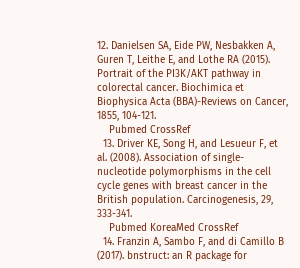12. Danielsen SA, Eide PW, Nesbakken A, Guren T, Leithe E, and Lothe RA (2015). Portrait of the PI3K/AKT pathway in colorectal cancer. Biochimica et Biophysica Acta (BBA)-Reviews on Cancer, 1855, 104-121.
    Pubmed CrossRef
  13. Driver KE, Song H, and Lesueur F, et al. (2008). Association of single-nucleotide polymorphisms in the cell cycle genes with breast cancer in the British population. Carcinogenesis, 29, 333-341.
    Pubmed KoreaMed CrossRef
  14. Franzin A, Sambo F, and di Camillo B (2017). bnstruct: an R package for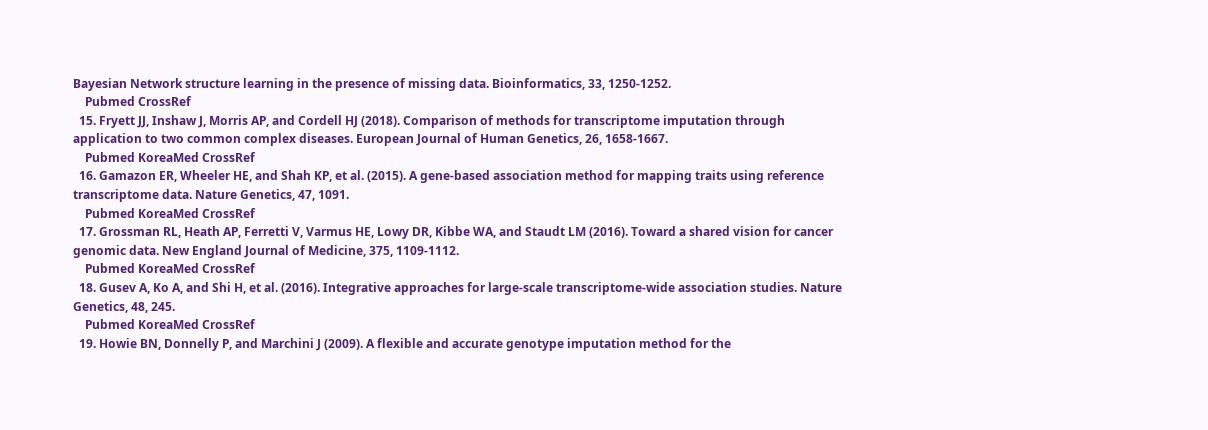Bayesian Network structure learning in the presence of missing data. Bioinformatics, 33, 1250-1252.
    Pubmed CrossRef
  15. Fryett JJ, Inshaw J, Morris AP, and Cordell HJ (2018). Comparison of methods for transcriptome imputation through application to two common complex diseases. European Journal of Human Genetics, 26, 1658-1667.
    Pubmed KoreaMed CrossRef
  16. Gamazon ER, Wheeler HE, and Shah KP, et al. (2015). A gene-based association method for mapping traits using reference transcriptome data. Nature Genetics, 47, 1091.
    Pubmed KoreaMed CrossRef
  17. Grossman RL, Heath AP, Ferretti V, Varmus HE, Lowy DR, Kibbe WA, and Staudt LM (2016). Toward a shared vision for cancer genomic data. New England Journal of Medicine, 375, 1109-1112.
    Pubmed KoreaMed CrossRef
  18. Gusev A, Ko A, and Shi H, et al. (2016). Integrative approaches for large-scale transcriptome-wide association studies. Nature Genetics, 48, 245.
    Pubmed KoreaMed CrossRef
  19. Howie BN, Donnelly P, and Marchini J (2009). A flexible and accurate genotype imputation method for the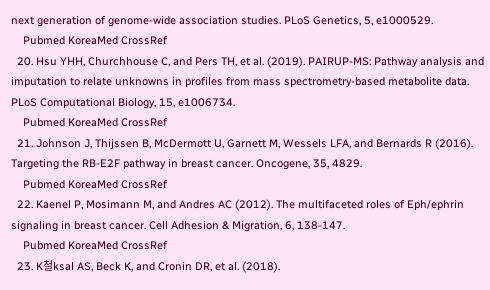next generation of genome-wide association studies. PLoS Genetics, 5, e1000529.
    Pubmed KoreaMed CrossRef
  20. Hsu YHH, Churchhouse C, and Pers TH, et al. (2019). PAIRUP-MS: Pathway analysis and imputation to relate unknowns in profiles from mass spectrometry-based metabolite data. PLoS Computational Biology, 15, e1006734.
    Pubmed KoreaMed CrossRef
  21. Johnson J, Thijssen B, McDermott U, Garnett M, Wessels LFA, and Bernards R (2016). Targeting the RB-E2F pathway in breast cancer. Oncogene, 35, 4829.
    Pubmed KoreaMed CrossRef
  22. Kaenel P, Mosimann M, and Andres AC (2012). The multifaceted roles of Eph/ephrin signaling in breast cancer. Cell Adhesion & Migration, 6, 138-147.
    Pubmed KoreaMed CrossRef
  23. K철ksal AS, Beck K, and Cronin DR, et al. (2018).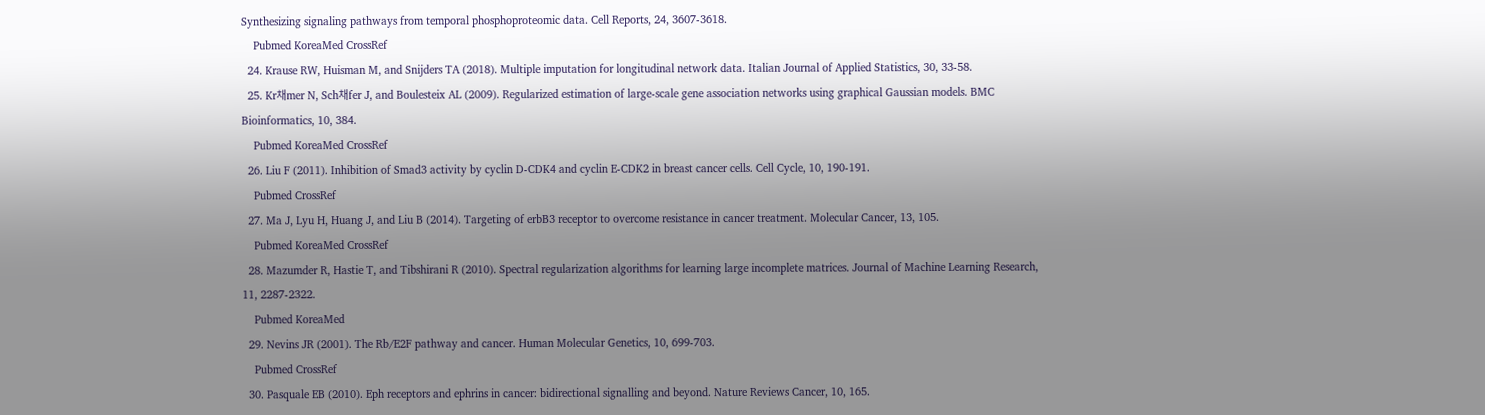Synthesizing signaling pathways from temporal phosphoproteomic data. Cell Reports, 24, 3607-3618.
    Pubmed KoreaMed CrossRef
  24. Krause RW, Huisman M, and Snijders TA (2018). Multiple imputation for longitudinal network data. Italian Journal of Applied Statistics, 30, 33-58.
  25. Kr채mer N, Sch채fer J, and Boulesteix AL (2009). Regularized estimation of large-scale gene association networks using graphical Gaussian models. BMC Bioinformatics, 10, 384.
    Pubmed KoreaMed CrossRef
  26. Liu F (2011). Inhibition of Smad3 activity by cyclin D-CDK4 and cyclin E-CDK2 in breast cancer cells. Cell Cycle, 10, 190-191.
    Pubmed CrossRef
  27. Ma J, Lyu H, Huang J, and Liu B (2014). Targeting of erbB3 receptor to overcome resistance in cancer treatment. Molecular Cancer, 13, 105.
    Pubmed KoreaMed CrossRef
  28. Mazumder R, Hastie T, and Tibshirani R (2010). Spectral regularization algorithms for learning large incomplete matrices. Journal of Machine Learning Research, 11, 2287-2322.
    Pubmed KoreaMed
  29. Nevins JR (2001). The Rb/E2F pathway and cancer. Human Molecular Genetics, 10, 699-703.
    Pubmed CrossRef
  30. Pasquale EB (2010). Eph receptors and ephrins in cancer: bidirectional signalling and beyond. Nature Reviews Cancer, 10, 165.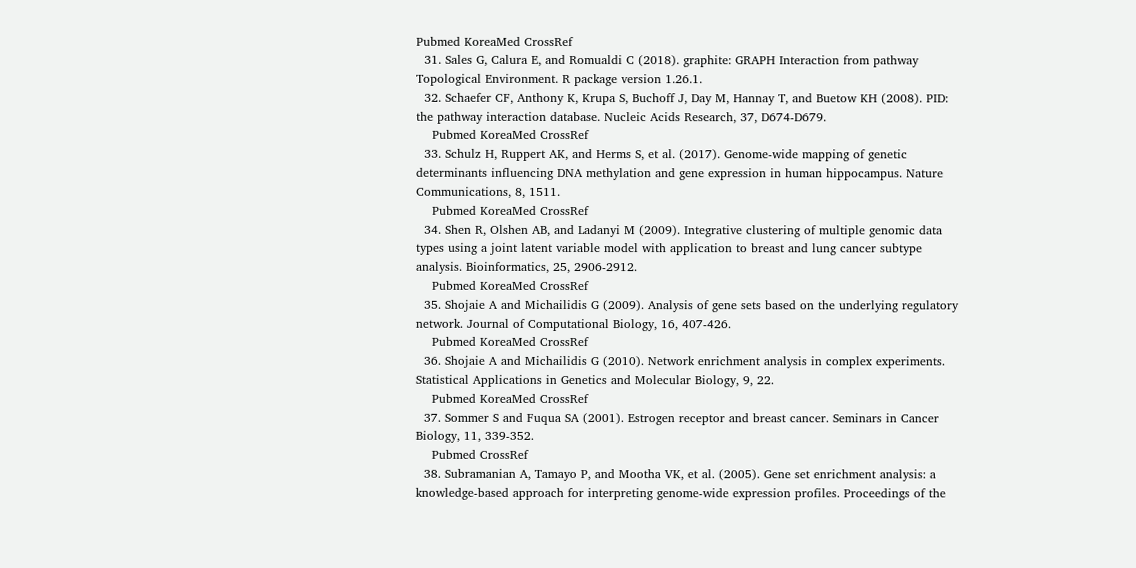Pubmed KoreaMed CrossRef
  31. Sales G, Calura E, and Romualdi C (2018). graphite: GRAPH Interaction from pathway Topological Environment. R package version 1.26.1.
  32. Schaefer CF, Anthony K, Krupa S, Buchoff J, Day M, Hannay T, and Buetow KH (2008). PID: the pathway interaction database. Nucleic Acids Research, 37, D674-D679.
    Pubmed KoreaMed CrossRef
  33. Schulz H, Ruppert AK, and Herms S, et al. (2017). Genome-wide mapping of genetic determinants influencing DNA methylation and gene expression in human hippocampus. Nature Communications, 8, 1511.
    Pubmed KoreaMed CrossRef
  34. Shen R, Olshen AB, and Ladanyi M (2009). Integrative clustering of multiple genomic data types using a joint latent variable model with application to breast and lung cancer subtype analysis. Bioinformatics, 25, 2906-2912.
    Pubmed KoreaMed CrossRef
  35. Shojaie A and Michailidis G (2009). Analysis of gene sets based on the underlying regulatory network. Journal of Computational Biology, 16, 407-426.
    Pubmed KoreaMed CrossRef
  36. Shojaie A and Michailidis G (2010). Network enrichment analysis in complex experiments. Statistical Applications in Genetics and Molecular Biology, 9, 22.
    Pubmed KoreaMed CrossRef
  37. Sommer S and Fuqua SA (2001). Estrogen receptor and breast cancer. Seminars in Cancer Biology, 11, 339-352.
    Pubmed CrossRef
  38. Subramanian A, Tamayo P, and Mootha VK, et al. (2005). Gene set enrichment analysis: a knowledge-based approach for interpreting genome-wide expression profiles. Proceedings of the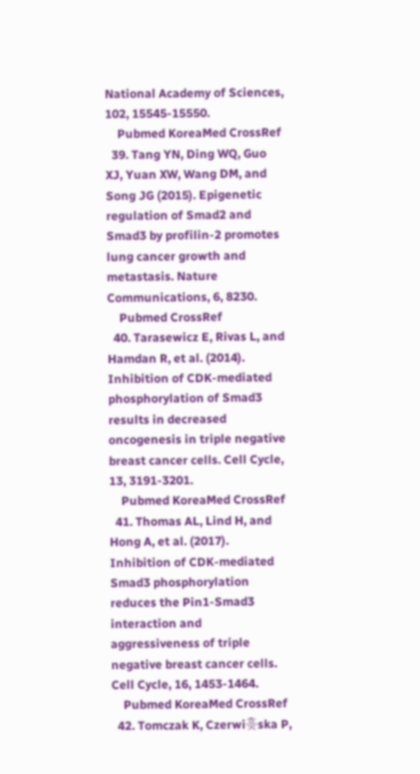National Academy of Sciences, 102, 15545-15550.
    Pubmed KoreaMed CrossRef
  39. Tang YN, Ding WQ, Guo XJ, Yuan XW, Wang DM, and Song JG (2015). Epigenetic regulation of Smad2 and Smad3 by profilin-2 promotes lung cancer growth and metastasis. Nature Communications, 6, 8230.
    Pubmed CrossRef
  40. Tarasewicz E, Rivas L, and Hamdan R, et al. (2014). Inhibition of CDK-mediated phosphorylation of Smad3 results in decreased oncogenesis in triple negative breast cancer cells. Cell Cycle, 13, 3191-3201.
    Pubmed KoreaMed CrossRef
  41. Thomas AL, Lind H, and Hong A, et al. (2017). Inhibition of CDK-mediated Smad3 phosphorylation reduces the Pin1-Smad3 interaction and aggressiveness of triple negative breast cancer cells. Cell Cycle, 16, 1453-1464.
    Pubmed KoreaMed CrossRef
  42. Tomczak K, Czerwi흦ska P,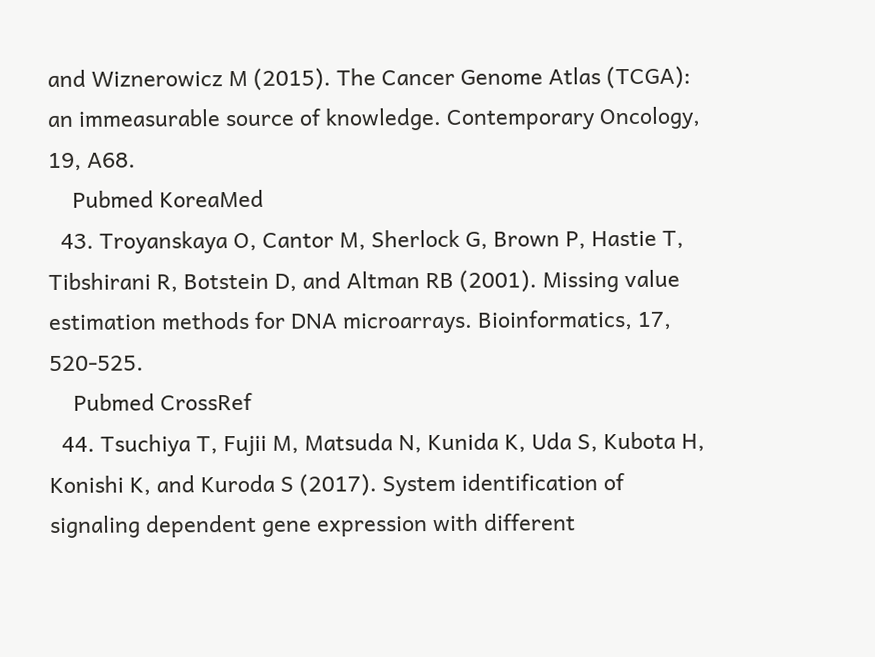and Wiznerowicz M (2015). The Cancer Genome Atlas (TCGA): an immeasurable source of knowledge. Contemporary Oncology, 19, A68.
    Pubmed KoreaMed
  43. Troyanskaya O, Cantor M, Sherlock G, Brown P, Hastie T, Tibshirani R, Botstein D, and Altman RB (2001). Missing value estimation methods for DNA microarrays. Bioinformatics, 17, 520-525.
    Pubmed CrossRef
  44. Tsuchiya T, Fujii M, Matsuda N, Kunida K, Uda S, Kubota H, Konishi K, and Kuroda S (2017). System identification of signaling dependent gene expression with different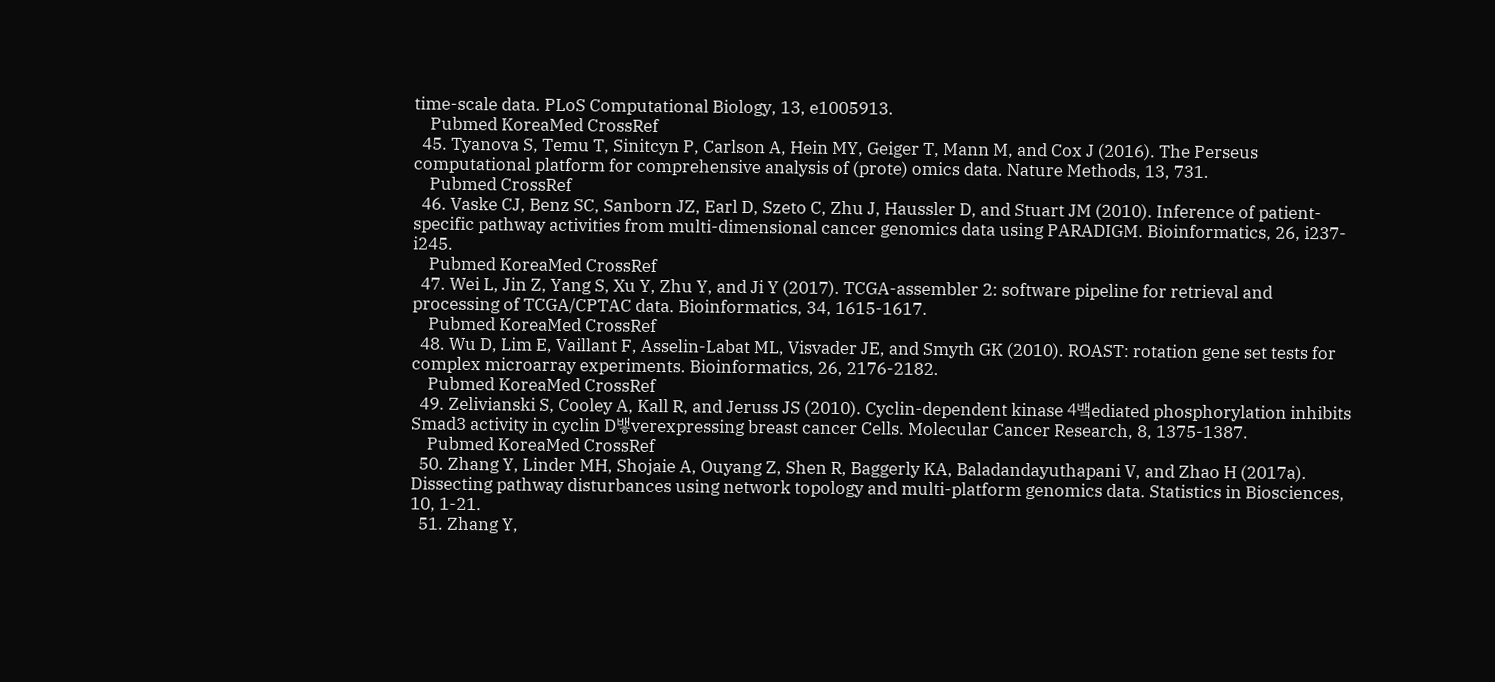time-scale data. PLoS Computational Biology, 13, e1005913.
    Pubmed KoreaMed CrossRef
  45. Tyanova S, Temu T, Sinitcyn P, Carlson A, Hein MY, Geiger T, Mann M, and Cox J (2016). The Perseus computational platform for comprehensive analysis of (prote) omics data. Nature Methods, 13, 731.
    Pubmed CrossRef
  46. Vaske CJ, Benz SC, Sanborn JZ, Earl D, Szeto C, Zhu J, Haussler D, and Stuart JM (2010). Inference of patient-specific pathway activities from multi-dimensional cancer genomics data using PARADIGM. Bioinformatics, 26, i237-i245.
    Pubmed KoreaMed CrossRef
  47. Wei L, Jin Z, Yang S, Xu Y, Zhu Y, and Ji Y (2017). TCGA-assembler 2: software pipeline for retrieval and processing of TCGA/CPTAC data. Bioinformatics, 34, 1615-1617.
    Pubmed KoreaMed CrossRef
  48. Wu D, Lim E, Vaillant F, Asselin-Labat ML, Visvader JE, and Smyth GK (2010). ROAST: rotation gene set tests for complex microarray experiments. Bioinformatics, 26, 2176-2182.
    Pubmed KoreaMed CrossRef
  49. Zelivianski S, Cooley A, Kall R, and Jeruss JS (2010). Cyclin-dependent kinase 4뱈ediated phosphorylation inhibits Smad3 activity in cyclin D뱋verexpressing breast cancer Cells. Molecular Cancer Research, 8, 1375-1387.
    Pubmed KoreaMed CrossRef
  50. Zhang Y, Linder MH, Shojaie A, Ouyang Z, Shen R, Baggerly KA, Baladandayuthapani V, and Zhao H (2017a). Dissecting pathway disturbances using network topology and multi-platform genomics data. Statistics in Biosciences, 10, 1-21.
  51. Zhang Y,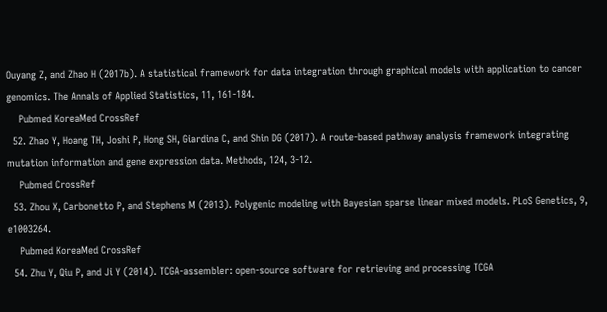Ouyang Z, and Zhao H (2017b). A statistical framework for data integration through graphical models with application to cancer genomics. The Annals of Applied Statistics, 11, 161-184.
    Pubmed KoreaMed CrossRef
  52. Zhao Y, Hoang TH, Joshi P, Hong SH, Giardina C, and Shin DG (2017). A route-based pathway analysis framework integrating mutation information and gene expression data. Methods, 124, 3-12.
    Pubmed CrossRef
  53. Zhou X, Carbonetto P, and Stephens M (2013). Polygenic modeling with Bayesian sparse linear mixed models. PLoS Genetics, 9, e1003264.
    Pubmed KoreaMed CrossRef
  54. Zhu Y, Qiu P, and Ji Y (2014). TCGA-assembler: open-source software for retrieving and processing TCGA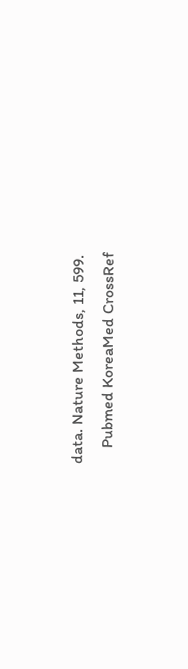data. Nature Methods, 11, 599.
    Pubmed KoreaMed CrossRef